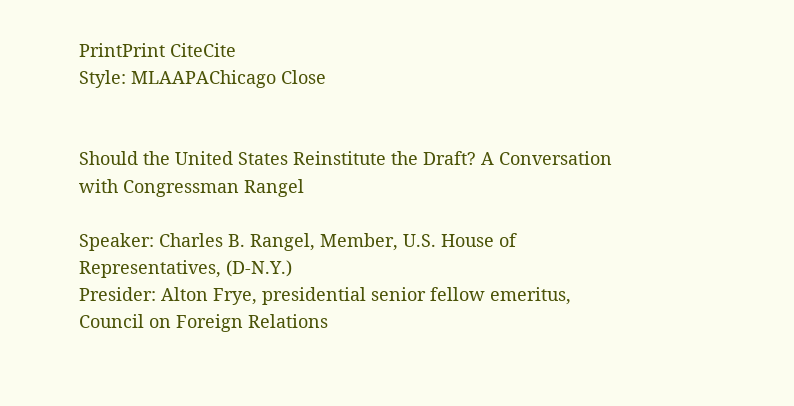PrintPrint CiteCite
Style: MLAAPAChicago Close


Should the United States Reinstitute the Draft? A Conversation with Congressman Rangel

Speaker: Charles B. Rangel, Member, U.S. House of Representatives, (D-N.Y.)
Presider: Alton Frye, presidential senior fellow emeritus, Council on Foreign Relations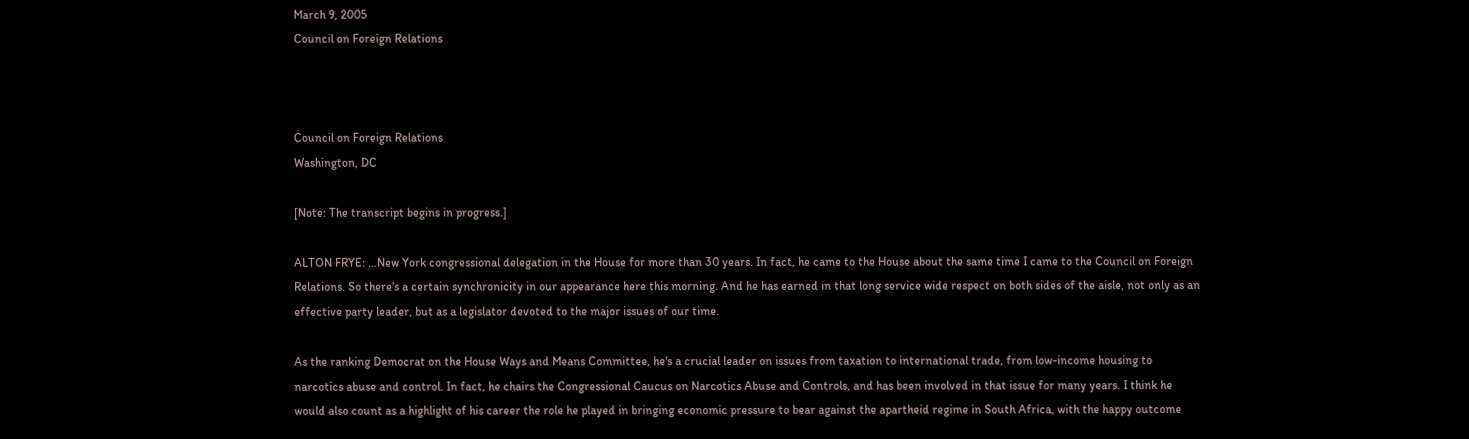March 9, 2005
Council on Foreign Relations



Council on Foreign Relations
Washington, DC

[Note: The transcript begins in progress.]

ALTON FRYE: …New York congressional delegation in the House for more than 30 years. In fact, he came to the House about the same time I came to the Council on Foreign Relations. So there's a certain synchronicity in our appearance here this morning. And he has earned in that long service wide respect on both sides of the aisle, not only as an effective party leader, but as a legislator devoted to the major issues of our time.

As the ranking Democrat on the House Ways and Means Committee, he's a crucial leader on issues from taxation to international trade, from low-income housing to narcotics abuse and control. In fact, he chairs the Congressional Caucus on Narcotics Abuse and Controls, and has been involved in that issue for many years. I think he would also count as a highlight of his career the role he played in bringing economic pressure to bear against the apartheid regime in South Africa, with the happy outcome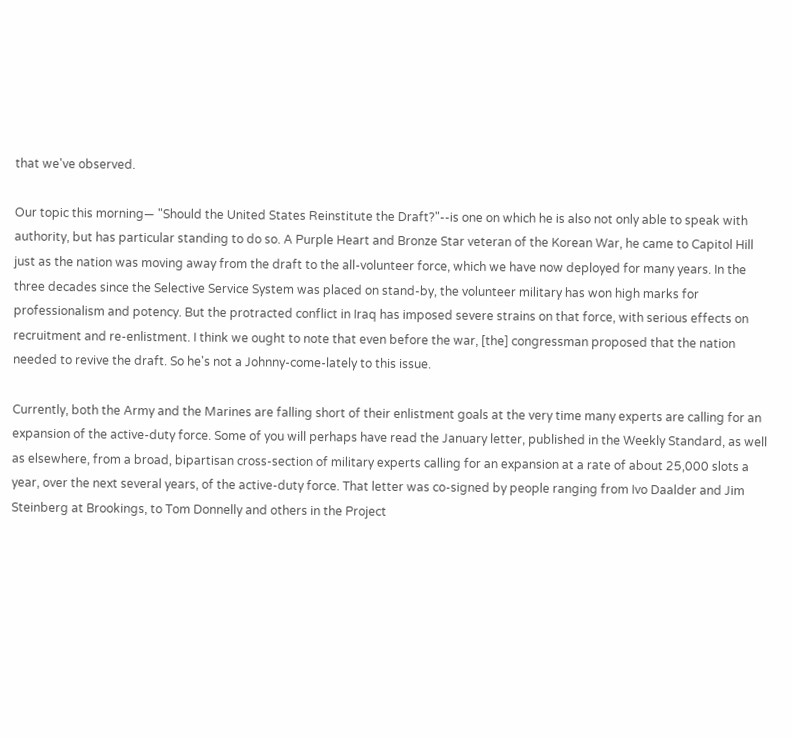that we've observed.

Our topic this morning— "Should the United States Reinstitute the Draft?"--is one on which he is also not only able to speak with authority, but has particular standing to do so. A Purple Heart and Bronze Star veteran of the Korean War, he came to Capitol Hill just as the nation was moving away from the draft to the all-volunteer force, which we have now deployed for many years. In the three decades since the Selective Service System was placed on stand-by, the volunteer military has won high marks for professionalism and potency. But the protracted conflict in Iraq has imposed severe strains on that force, with serious effects on recruitment and re-enlistment. I think we ought to note that even before the war, [the] congressman proposed that the nation needed to revive the draft. So he's not a Johnny-come-lately to this issue.

Currently, both the Army and the Marines are falling short of their enlistment goals at the very time many experts are calling for an expansion of the active-duty force. Some of you will perhaps have read the January letter, published in the Weekly Standard, as well as elsewhere, from a broad, bipartisan cross-section of military experts calling for an expansion at a rate of about 25,000 slots a year, over the next several years, of the active-duty force. That letter was co-signed by people ranging from Ivo Daalder and Jim Steinberg at Brookings, to Tom Donnelly and others in the Project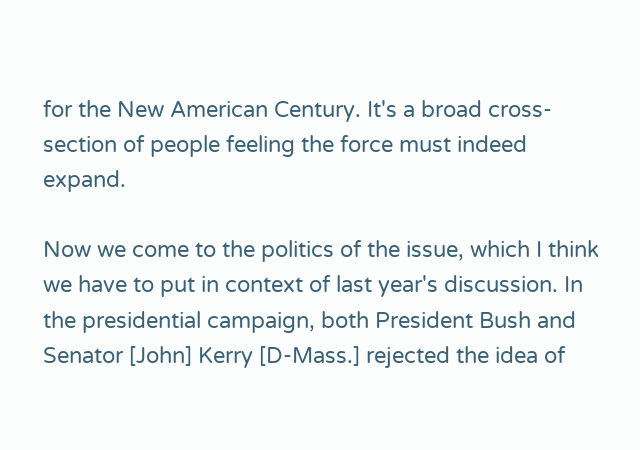for the New American Century. It's a broad cross-section of people feeling the force must indeed expand.

Now we come to the politics of the issue, which I think we have to put in context of last year's discussion. In the presidential campaign, both President Bush and Senator [John] Kerry [D-Mass.] rejected the idea of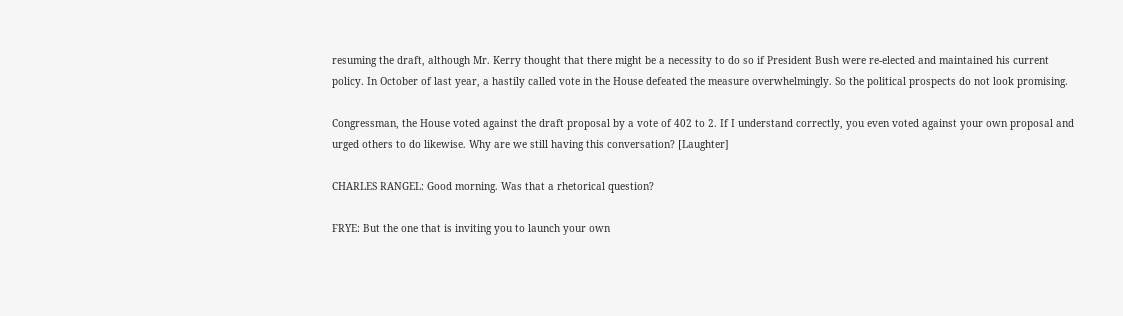resuming the draft, although Mr. Kerry thought that there might be a necessity to do so if President Bush were re-elected and maintained his current policy. In October of last year, a hastily called vote in the House defeated the measure overwhelmingly. So the political prospects do not look promising.

Congressman, the House voted against the draft proposal by a vote of 402 to 2. If I understand correctly, you even voted against your own proposal and urged others to do likewise. Why are we still having this conversation? [Laughter]

CHARLES RANGEL: Good morning. Was that a rhetorical question?

FRYE: But the one that is inviting you to launch your own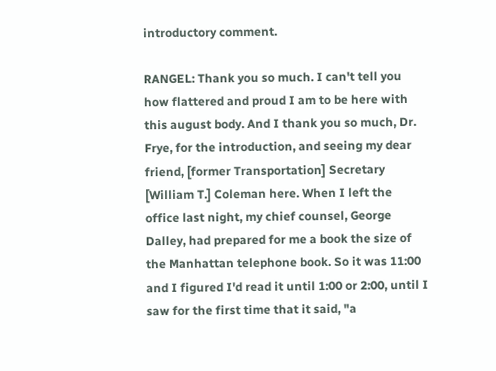introductory comment.

RANGEL: Thank you so much. I can't tell you how flattered and proud I am to be here with this august body. And I thank you so much, Dr. Frye, for the introduction, and seeing my dear friend, [former Transportation] Secretary [William T.] Coleman here. When I left the office last night, my chief counsel, George Dalley, had prepared for me a book the size of the Manhattan telephone book. So it was 11:00 and I figured I'd read it until 1:00 or 2:00, until I saw for the first time that it said, "a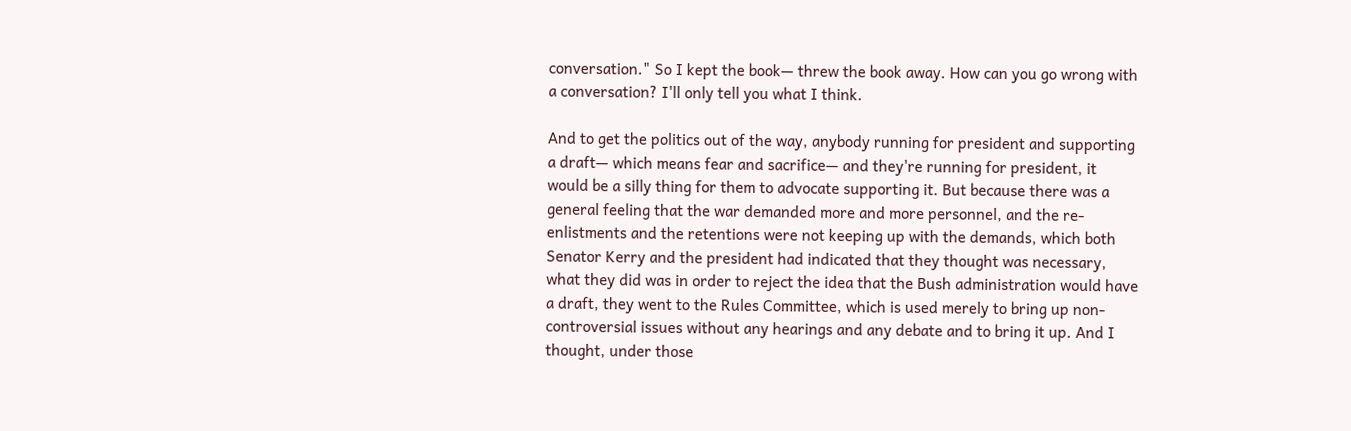conversation." So I kept the book— threw the book away. How can you go wrong with a conversation? I'll only tell you what I think.

And to get the politics out of the way, anybody running for president and supporting a draft— which means fear and sacrifice— and they're running for president, it would be a silly thing for them to advocate supporting it. But because there was a general feeling that the war demanded more and more personnel, and the re-enlistments and the retentions were not keeping up with the demands, which both Senator Kerry and the president had indicated that they thought was necessary, what they did was in order to reject the idea that the Bush administration would have a draft, they went to the Rules Committee, which is used merely to bring up non-controversial issues without any hearings and any debate and to bring it up. And I thought, under those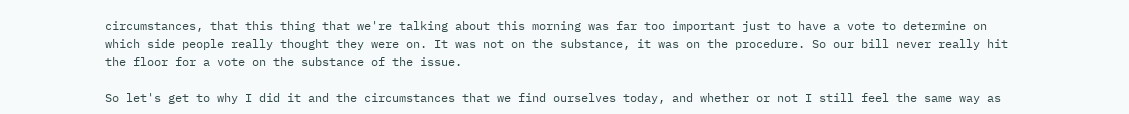circumstances, that this thing that we're talking about this morning was far too important just to have a vote to determine on which side people really thought they were on. It was not on the substance, it was on the procedure. So our bill never really hit the floor for a vote on the substance of the issue.

So let's get to why I did it and the circumstances that we find ourselves today, and whether or not I still feel the same way as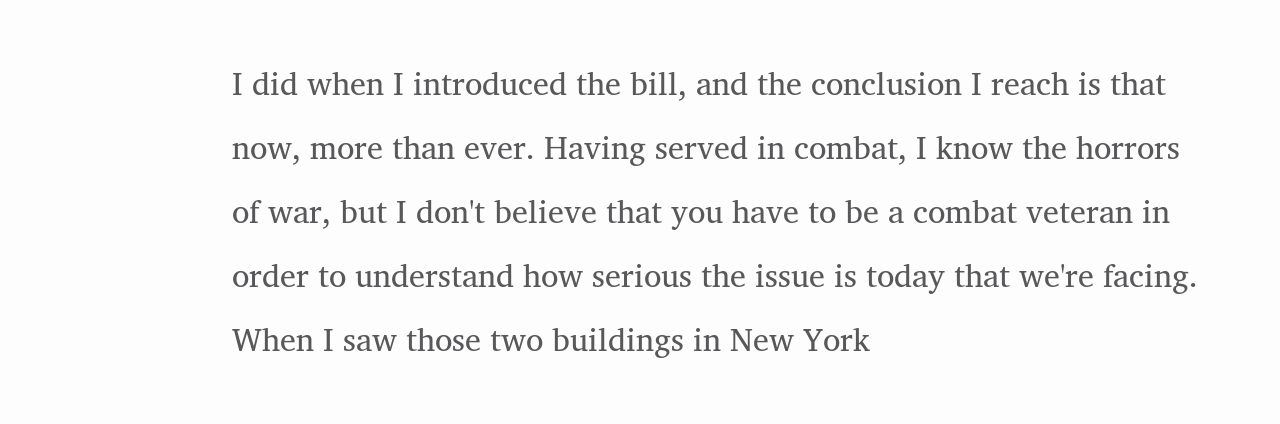I did when I introduced the bill, and the conclusion I reach is that now, more than ever. Having served in combat, I know the horrors of war, but I don't believe that you have to be a combat veteran in order to understand how serious the issue is today that we're facing. When I saw those two buildings in New York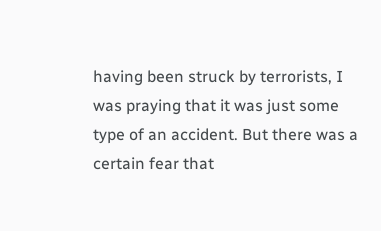having been struck by terrorists, I was praying that it was just some type of an accident. But there was a certain fear that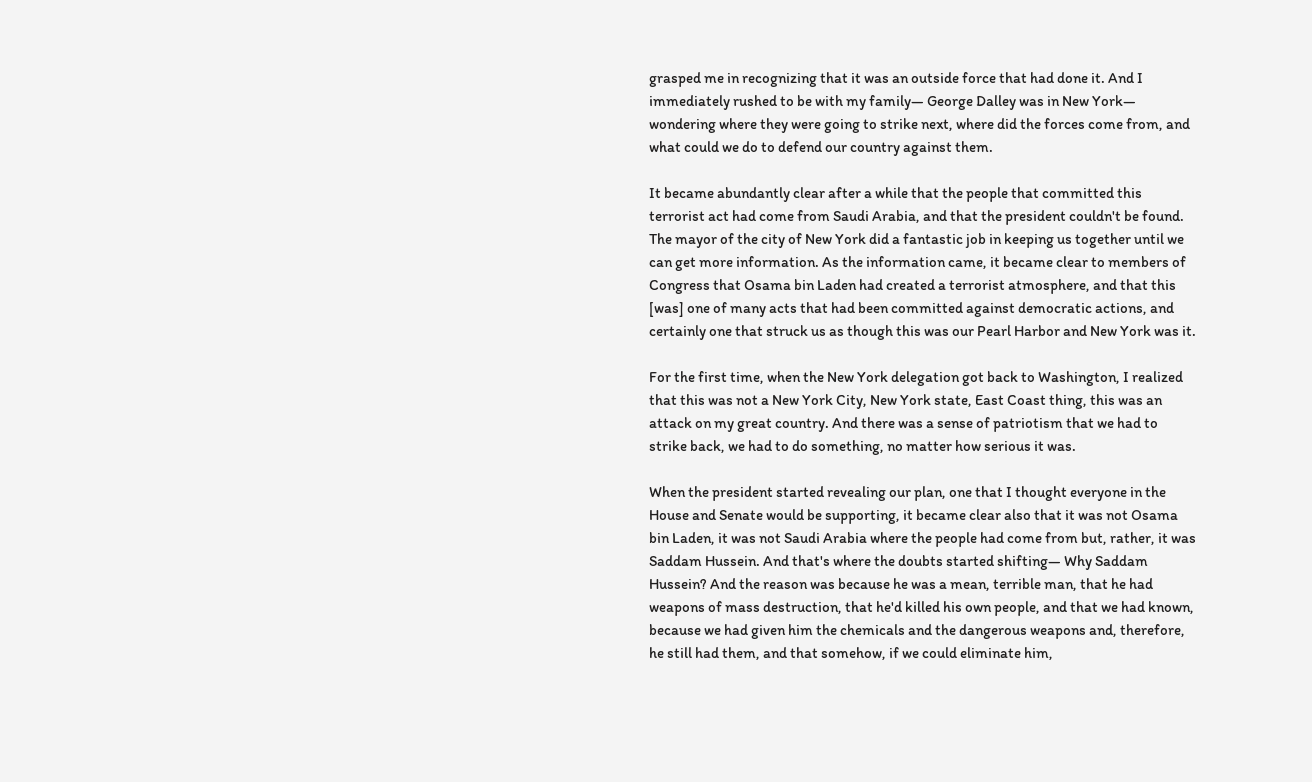grasped me in recognizing that it was an outside force that had done it. And I immediately rushed to be with my family— George Dalley was in New York— wondering where they were going to strike next, where did the forces come from, and what could we do to defend our country against them.

It became abundantly clear after a while that the people that committed this terrorist act had come from Saudi Arabia, and that the president couldn't be found. The mayor of the city of New York did a fantastic job in keeping us together until we can get more information. As the information came, it became clear to members of Congress that Osama bin Laden had created a terrorist atmosphere, and that this [was] one of many acts that had been committed against democratic actions, and certainly one that struck us as though this was our Pearl Harbor and New York was it.

For the first time, when the New York delegation got back to Washington, I realized that this was not a New York City, New York state, East Coast thing, this was an attack on my great country. And there was a sense of patriotism that we had to strike back, we had to do something, no matter how serious it was.

When the president started revealing our plan, one that I thought everyone in the House and Senate would be supporting, it became clear also that it was not Osama bin Laden, it was not Saudi Arabia where the people had come from but, rather, it was Saddam Hussein. And that's where the doubts started shifting— Why Saddam Hussein? And the reason was because he was a mean, terrible man, that he had weapons of mass destruction, that he'd killed his own people, and that we had known, because we had given him the chemicals and the dangerous weapons and, therefore, he still had them, and that somehow, if we could eliminate him,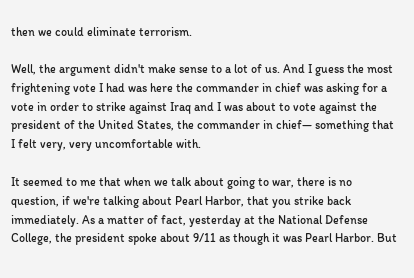then we could eliminate terrorism.

Well, the argument didn't make sense to a lot of us. And I guess the most frightening vote I had was here the commander in chief was asking for a vote in order to strike against Iraq and I was about to vote against the president of the United States, the commander in chief— something that I felt very, very uncomfortable with.

It seemed to me that when we talk about going to war, there is no question, if we're talking about Pearl Harbor, that you strike back immediately. As a matter of fact, yesterday at the National Defense College, the president spoke about 9/11 as though it was Pearl Harbor. But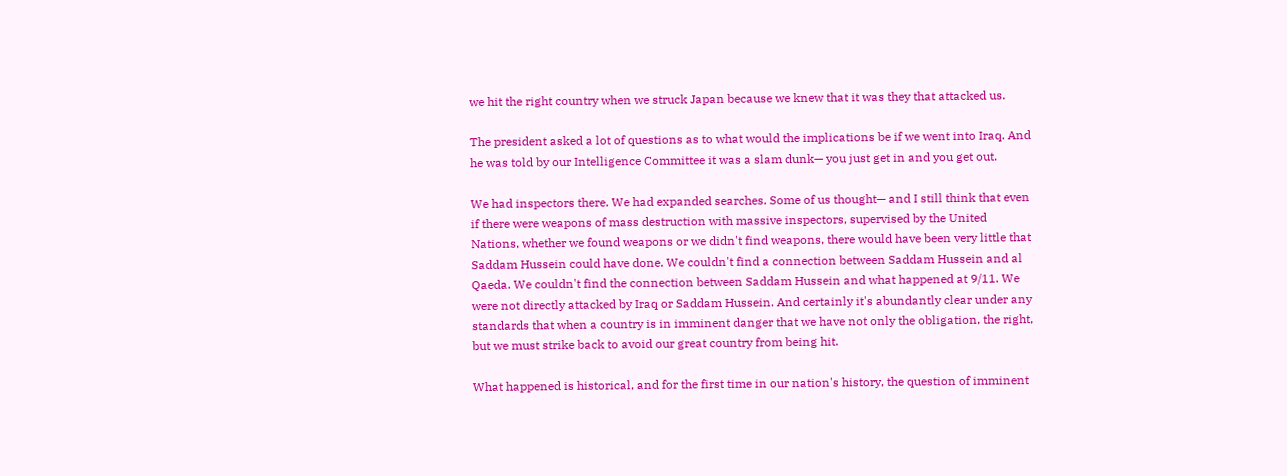we hit the right country when we struck Japan because we knew that it was they that attacked us.

The president asked a lot of questions as to what would the implications be if we went into Iraq. And he was told by our Intelligence Committee it was a slam dunk— you just get in and you get out.

We had inspectors there. We had expanded searches. Some of us thought— and I still think that even if there were weapons of mass destruction with massive inspectors, supervised by the United Nations, whether we found weapons or we didn't find weapons, there would have been very little that Saddam Hussein could have done. We couldn't find a connection between Saddam Hussein and al Qaeda. We couldn't find the connection between Saddam Hussein and what happened at 9/11. We were not directly attacked by Iraq or Saddam Hussein. And certainly it's abundantly clear under any standards that when a country is in imminent danger that we have not only the obligation, the right, but we must strike back to avoid our great country from being hit.

What happened is historical, and for the first time in our nation's history, the question of imminent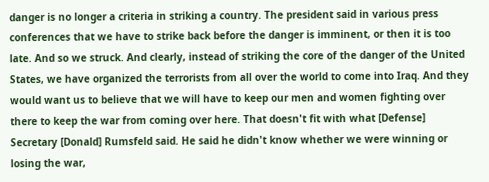danger is no longer a criteria in striking a country. The president said in various press conferences that we have to strike back before the danger is imminent, or then it is too late. And so we struck. And clearly, instead of striking the core of the danger of the United States, we have organized the terrorists from all over the world to come into Iraq. And they would want us to believe that we will have to keep our men and women fighting over there to keep the war from coming over here. That doesn't fit with what [Defense] Secretary [Donald] Rumsfeld said. He said he didn't know whether we were winning or losing the war,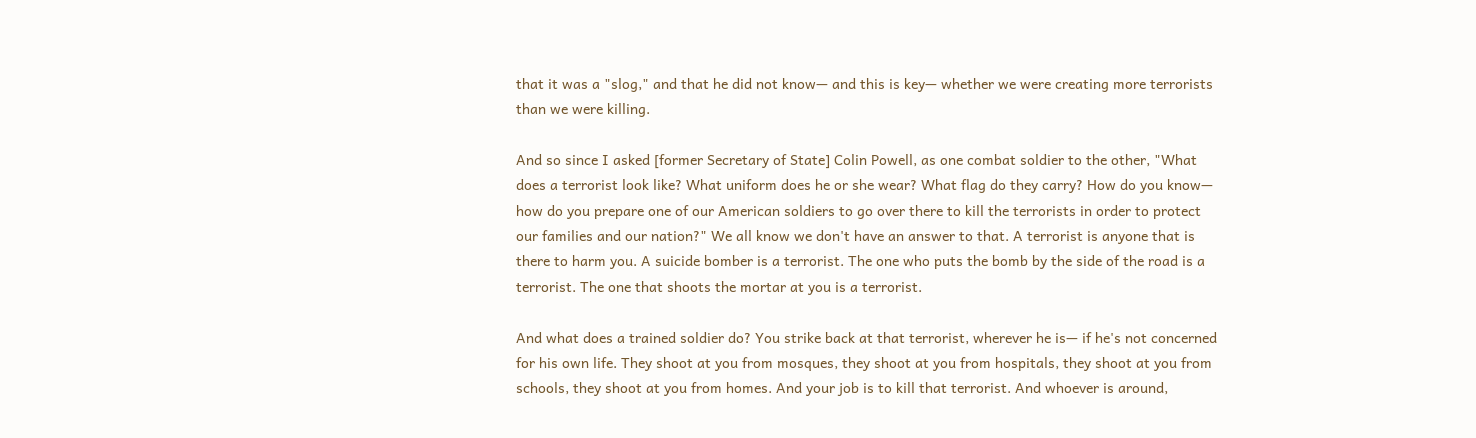that it was a "slog," and that he did not know— and this is key— whether we were creating more terrorists than we were killing.

And so since I asked [former Secretary of State] Colin Powell, as one combat soldier to the other, "What does a terrorist look like? What uniform does he or she wear? What flag do they carry? How do you know— how do you prepare one of our American soldiers to go over there to kill the terrorists in order to protect our families and our nation?" We all know we don't have an answer to that. A terrorist is anyone that is there to harm you. A suicide bomber is a terrorist. The one who puts the bomb by the side of the road is a terrorist. The one that shoots the mortar at you is a terrorist.

And what does a trained soldier do? You strike back at that terrorist, wherever he is— if he's not concerned for his own life. They shoot at you from mosques, they shoot at you from hospitals, they shoot at you from schools, they shoot at you from homes. And your job is to kill that terrorist. And whoever is around,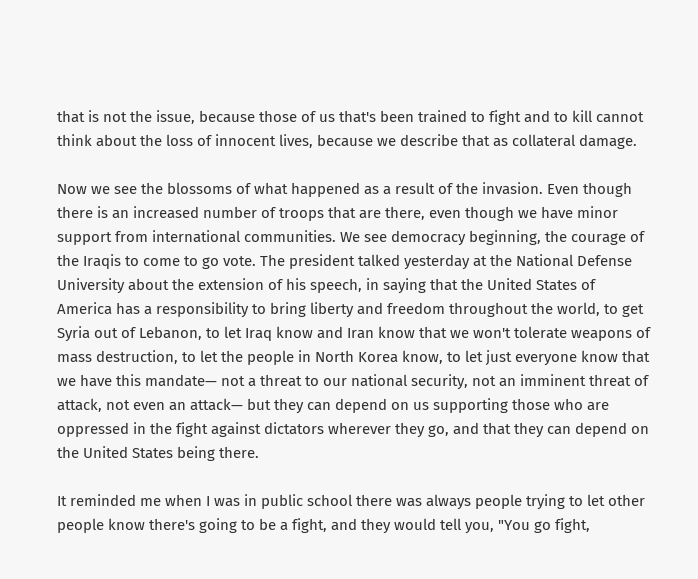that is not the issue, because those of us that's been trained to fight and to kill cannot think about the loss of innocent lives, because we describe that as collateral damage.

Now we see the blossoms of what happened as a result of the invasion. Even though there is an increased number of troops that are there, even though we have minor support from international communities. We see democracy beginning, the courage of the Iraqis to come to go vote. The president talked yesterday at the National Defense University about the extension of his speech, in saying that the United States of America has a responsibility to bring liberty and freedom throughout the world, to get Syria out of Lebanon, to let Iraq know and Iran know that we won't tolerate weapons of mass destruction, to let the people in North Korea know, to let just everyone know that we have this mandate— not a threat to our national security, not an imminent threat of attack, not even an attack— but they can depend on us supporting those who are oppressed in the fight against dictators wherever they go, and that they can depend on the United States being there.

It reminded me when I was in public school there was always people trying to let other people know there's going to be a fight, and they would tell you, "You go fight,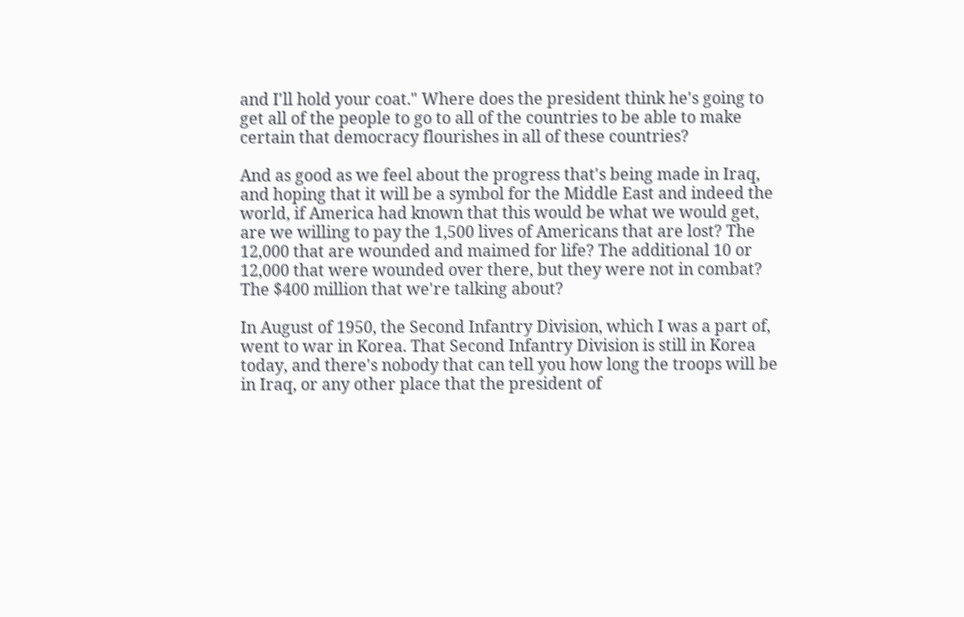and I'll hold your coat." Where does the president think he's going to get all of the people to go to all of the countries to be able to make certain that democracy flourishes in all of these countries?

And as good as we feel about the progress that's being made in Iraq, and hoping that it will be a symbol for the Middle East and indeed the world, if America had known that this would be what we would get, are we willing to pay the 1,500 lives of Americans that are lost? The 12,000 that are wounded and maimed for life? The additional 10 or 12,000 that were wounded over there, but they were not in combat? The $400 million that we're talking about?

In August of 1950, the Second Infantry Division, which I was a part of, went to war in Korea. That Second Infantry Division is still in Korea today, and there's nobody that can tell you how long the troops will be in Iraq, or any other place that the president of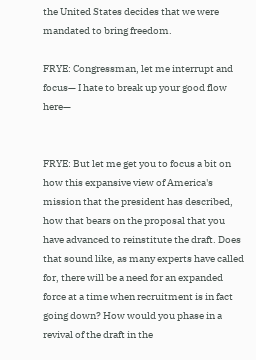the United States decides that we were mandated to bring freedom.

FRYE: Congressman, let me interrupt and focus— I hate to break up your good flow here—


FRYE: But let me get you to focus a bit on how this expansive view of America's mission that the president has described, how that bears on the proposal that you have advanced to reinstitute the draft. Does that sound like, as many experts have called for, there will be a need for an expanded force at a time when recruitment is in fact going down? How would you phase in a revival of the draft in the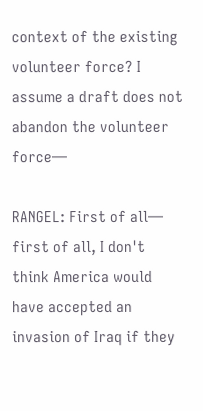context of the existing volunteer force? I assume a draft does not abandon the volunteer force—

RANGEL: First of all— first of all, I don't think America would have accepted an invasion of Iraq if they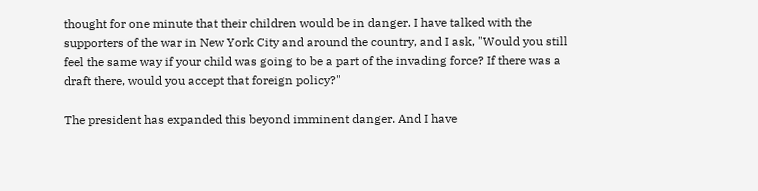thought for one minute that their children would be in danger. I have talked with the supporters of the war in New York City and around the country, and I ask, "Would you still feel the same way if your child was going to be a part of the invading force? If there was a draft there, would you accept that foreign policy?"

The president has expanded this beyond imminent danger. And I have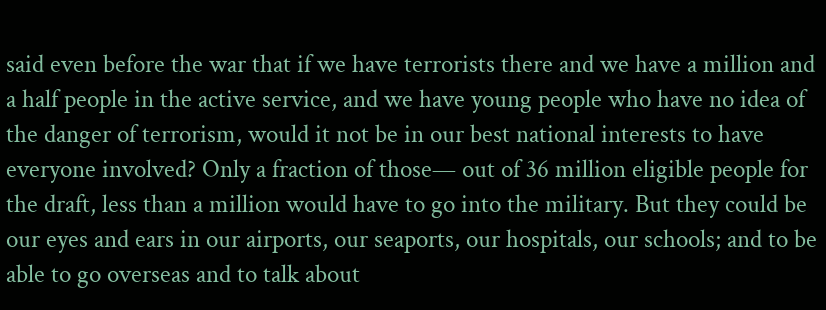said even before the war that if we have terrorists there and we have a million and a half people in the active service, and we have young people who have no idea of the danger of terrorism, would it not be in our best national interests to have everyone involved? Only a fraction of those— out of 36 million eligible people for the draft, less than a million would have to go into the military. But they could be our eyes and ears in our airports, our seaports, our hospitals, our schools; and to be able to go overseas and to talk about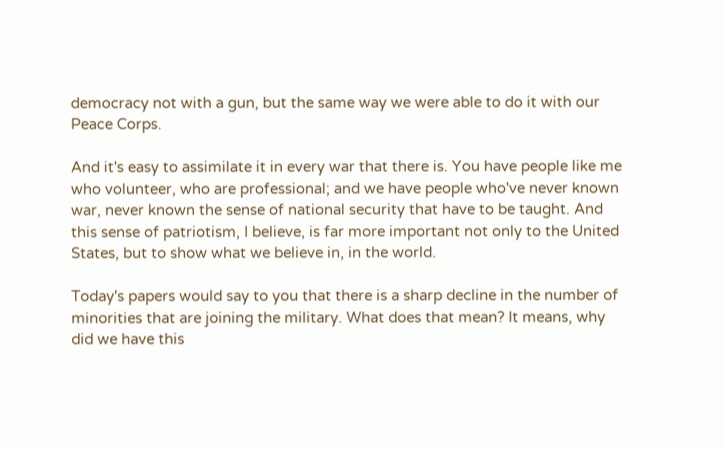democracy not with a gun, but the same way we were able to do it with our Peace Corps.

And it's easy to assimilate it in every war that there is. You have people like me who volunteer, who are professional; and we have people who've never known war, never known the sense of national security that have to be taught. And this sense of patriotism, I believe, is far more important not only to the United States, but to show what we believe in, in the world.

Today's papers would say to you that there is a sharp decline in the number of minorities that are joining the military. What does that mean? It means, why did we have this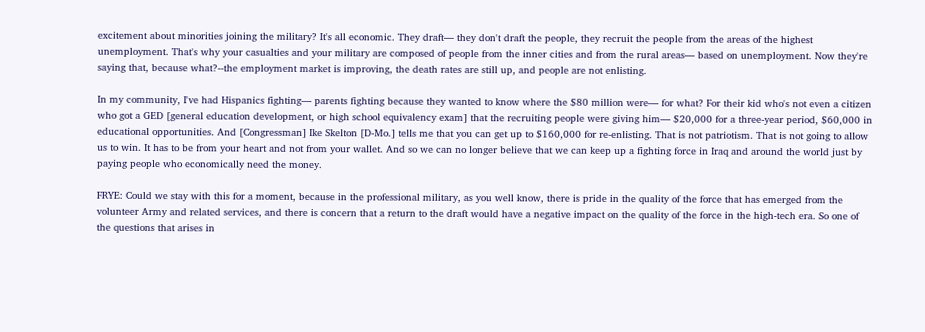excitement about minorities joining the military? It's all economic. They draft— they don't draft the people, they recruit the people from the areas of the highest unemployment. That's why your casualties and your military are composed of people from the inner cities and from the rural areas— based on unemployment. Now they're saying that, because what?--the employment market is improving, the death rates are still up, and people are not enlisting.

In my community, I've had Hispanics fighting— parents fighting because they wanted to know where the $80 million were— for what? For their kid who's not even a citizen who got a GED [general education development, or high school equivalency exam] that the recruiting people were giving him— $20,000 for a three-year period, $60,000 in educational opportunities. And [Congressman] Ike Skelton [D-Mo.] tells me that you can get up to $160,000 for re-enlisting. That is not patriotism. That is not going to allow us to win. It has to be from your heart and not from your wallet. And so we can no longer believe that we can keep up a fighting force in Iraq and around the world just by paying people who economically need the money.

FRYE: Could we stay with this for a moment, because in the professional military, as you well know, there is pride in the quality of the force that has emerged from the volunteer Army and related services, and there is concern that a return to the draft would have a negative impact on the quality of the force in the high-tech era. So one of the questions that arises in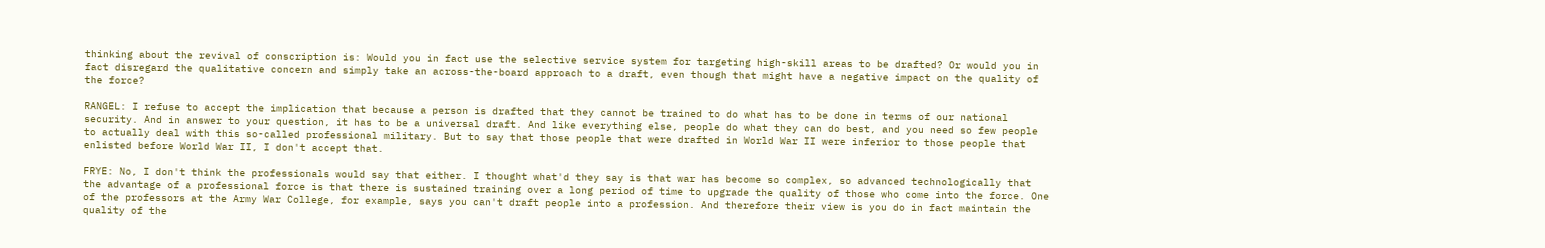thinking about the revival of conscription is: Would you in fact use the selective service system for targeting high-skill areas to be drafted? Or would you in fact disregard the qualitative concern and simply take an across-the-board approach to a draft, even though that might have a negative impact on the quality of the force?

RANGEL: I refuse to accept the implication that because a person is drafted that they cannot be trained to do what has to be done in terms of our national security. And in answer to your question, it has to be a universal draft. And like everything else, people do what they can do best, and you need so few people to actually deal with this so-called professional military. But to say that those people that were drafted in World War II were inferior to those people that enlisted before World War II, I don't accept that.

FRYE: No, I don't think the professionals would say that either. I thought what'd they say is that war has become so complex, so advanced technologically that the advantage of a professional force is that there is sustained training over a long period of time to upgrade the quality of those who come into the force. One of the professors at the Army War College, for example, says you can't draft people into a profession. And therefore their view is you do in fact maintain the quality of the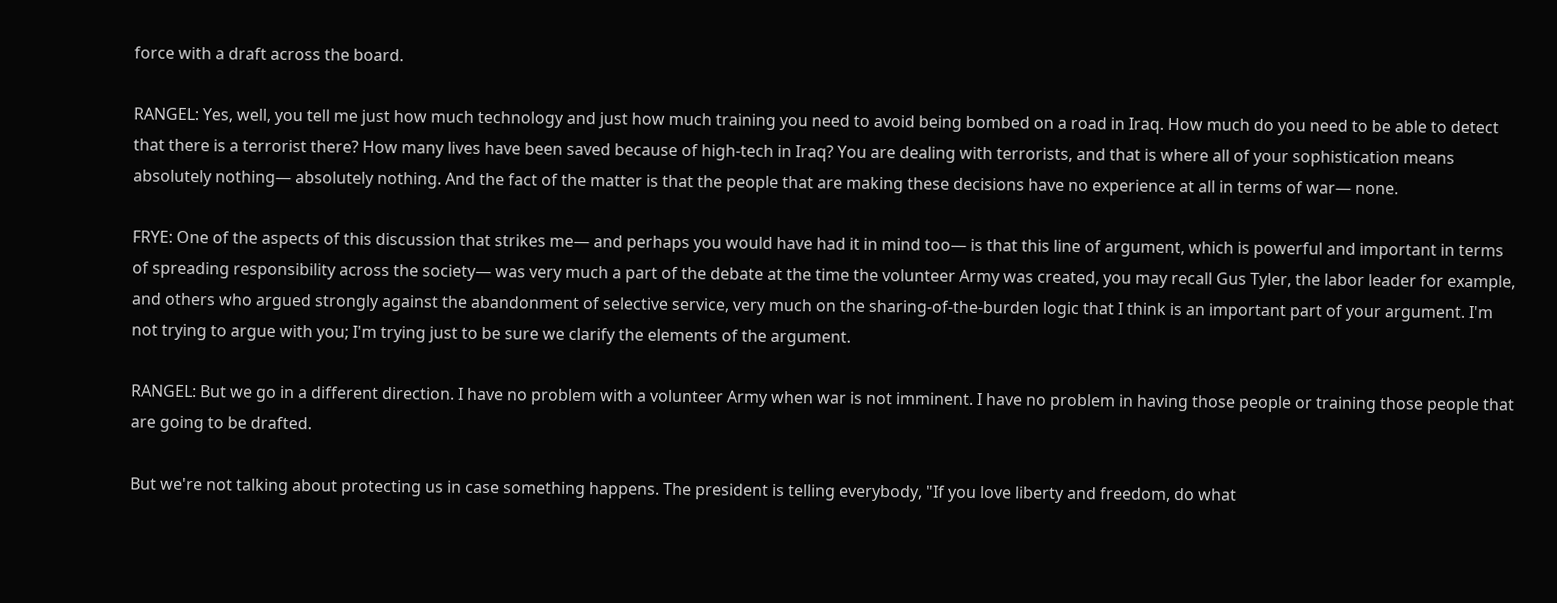force with a draft across the board.

RANGEL: Yes, well, you tell me just how much technology and just how much training you need to avoid being bombed on a road in Iraq. How much do you need to be able to detect that there is a terrorist there? How many lives have been saved because of high-tech in Iraq? You are dealing with terrorists, and that is where all of your sophistication means absolutely nothing— absolutely nothing. And the fact of the matter is that the people that are making these decisions have no experience at all in terms of war— none.

FRYE: One of the aspects of this discussion that strikes me— and perhaps you would have had it in mind too— is that this line of argument, which is powerful and important in terms of spreading responsibility across the society— was very much a part of the debate at the time the volunteer Army was created, you may recall Gus Tyler, the labor leader for example, and others who argued strongly against the abandonment of selective service, very much on the sharing-of-the-burden logic that I think is an important part of your argument. I'm not trying to argue with you; I'm trying just to be sure we clarify the elements of the argument.

RANGEL: But we go in a different direction. I have no problem with a volunteer Army when war is not imminent. I have no problem in having those people or training those people that are going to be drafted.

But we're not talking about protecting us in case something happens. The president is telling everybody, "If you love liberty and freedom, do what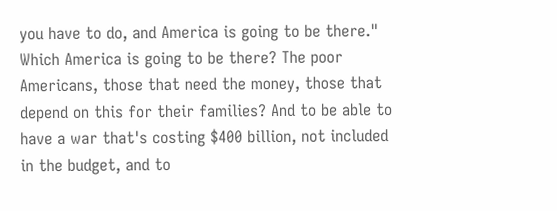you have to do, and America is going to be there." Which America is going to be there? The poor Americans, those that need the money, those that depend on this for their families? And to be able to have a war that's costing $400 billion, not included in the budget, and to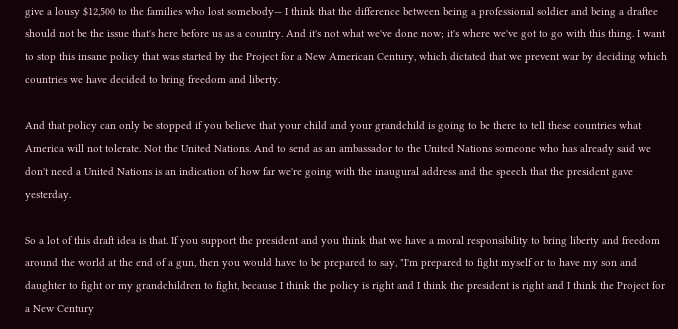give a lousy $12,500 to the families who lost somebody— I think that the difference between being a professional soldier and being a draftee should not be the issue that's here before us as a country. And it's not what we've done now; it's where we've got to go with this thing. I want to stop this insane policy that was started by the Project for a New American Century, which dictated that we prevent war by deciding which countries we have decided to bring freedom and liberty.

And that policy can only be stopped if you believe that your child and your grandchild is going to be there to tell these countries what America will not tolerate. Not the United Nations. And to send as an ambassador to the United Nations someone who has already said we don't need a United Nations is an indication of how far we're going with the inaugural address and the speech that the president gave yesterday.

So a lot of this draft idea is that. If you support the president and you think that we have a moral responsibility to bring liberty and freedom around the world at the end of a gun, then you would have to be prepared to say, "I'm prepared to fight myself or to have my son and daughter to fight or my grandchildren to fight, because I think the policy is right and I think the president is right and I think the Project for a New Century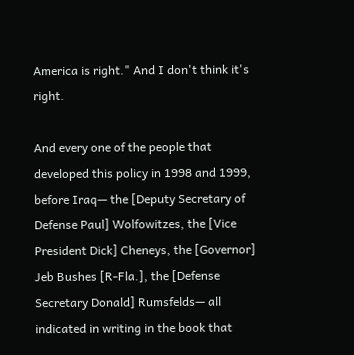America is right." And I don't think it's right.

And every one of the people that developed this policy in 1998 and 1999, before Iraq— the [Deputy Secretary of Defense Paul] Wolfowitzes, the [Vice President Dick] Cheneys, the [Governor] Jeb Bushes [R-Fla.], the [Defense Secretary Donald] Rumsfelds— all indicated in writing in the book that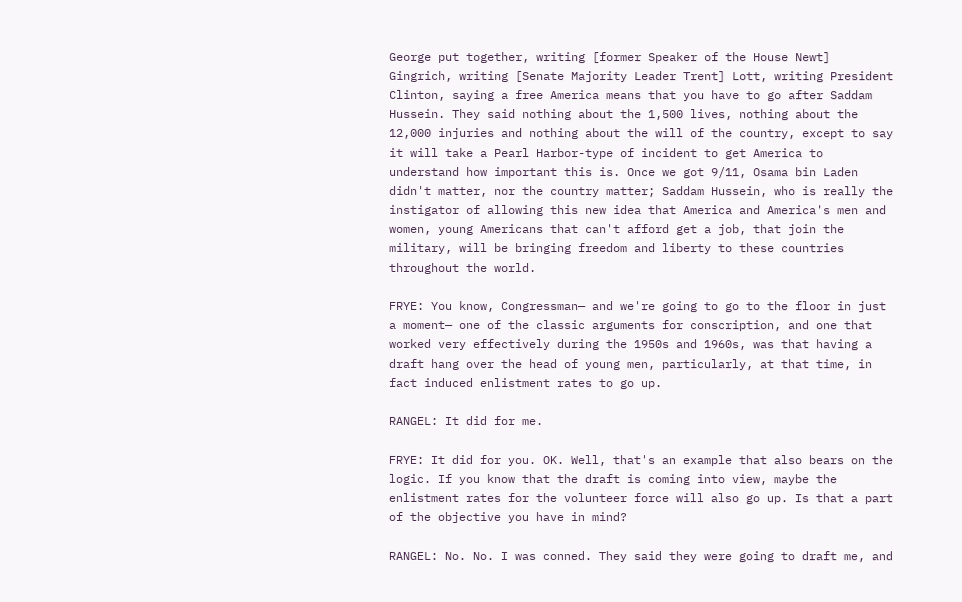George put together, writing [former Speaker of the House Newt] Gingrich, writing [Senate Majority Leader Trent] Lott, writing President Clinton, saying a free America means that you have to go after Saddam Hussein. They said nothing about the 1,500 lives, nothing about the 12,000 injuries and nothing about the will of the country, except to say it will take a Pearl Harbor-type of incident to get America to understand how important this is. Once we got 9/11, Osama bin Laden didn't matter, nor the country matter; Saddam Hussein, who is really the instigator of allowing this new idea that America and America's men and women, young Americans that can't afford get a job, that join the military, will be bringing freedom and liberty to these countries throughout the world.

FRYE: You know, Congressman— and we're going to go to the floor in just a moment— one of the classic arguments for conscription, and one that worked very effectively during the 1950s and 1960s, was that having a draft hang over the head of young men, particularly, at that time, in fact induced enlistment rates to go up.

RANGEL: It did for me.

FRYE: It did for you. OK. Well, that's an example that also bears on the logic. If you know that the draft is coming into view, maybe the enlistment rates for the volunteer force will also go up. Is that a part of the objective you have in mind?

RANGEL: No. No. I was conned. They said they were going to draft me, and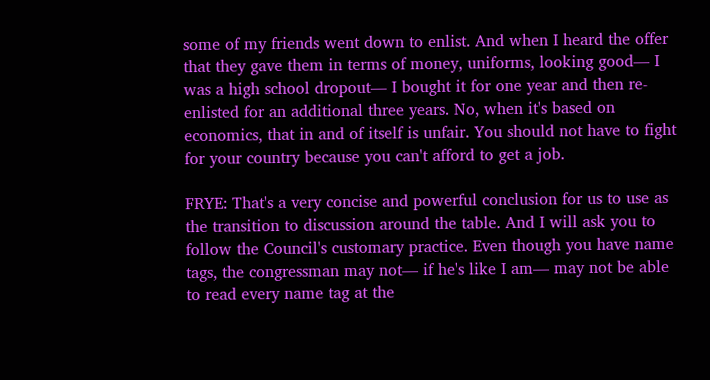some of my friends went down to enlist. And when I heard the offer that they gave them in terms of money, uniforms, looking good— I was a high school dropout— I bought it for one year and then re-enlisted for an additional three years. No, when it's based on economics, that in and of itself is unfair. You should not have to fight for your country because you can't afford to get a job.

FRYE: That's a very concise and powerful conclusion for us to use as the transition to discussion around the table. And I will ask you to follow the Council's customary practice. Even though you have name tags, the congressman may not— if he's like I am— may not be able to read every name tag at the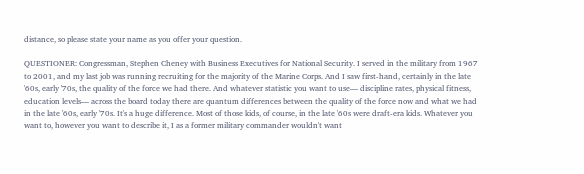distance, so please state your name as you offer your question.

QUESTIONER: Congressman, Stephen Cheney with Business Executives for National Security. I served in the military from 1967 to 2001, and my last job was running recruiting for the majority of the Marine Corps. And I saw first-hand, certainly in the late '60s, early '70s, the quality of the force we had there. And whatever statistic you want to use— discipline rates, physical fitness, education levels— across the board today there are quantum differences between the quality of the force now and what we had in the late '60s, early '70s. It's a huge difference. Most of those kids, of course, in the late '60s were draft-era kids. Whatever you want to, however you want to describe it, I as a former military commander wouldn't want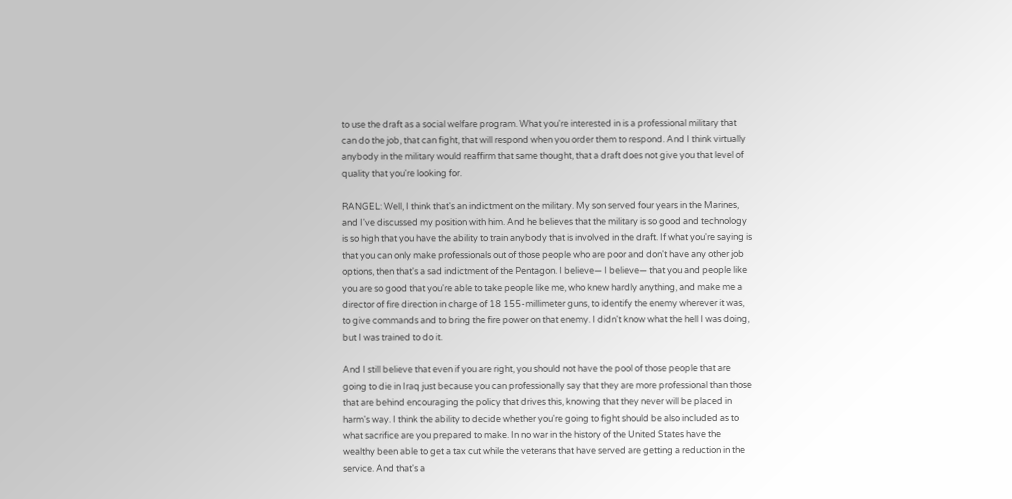to use the draft as a social welfare program. What you're interested in is a professional military that can do the job, that can fight, that will respond when you order them to respond. And I think virtually anybody in the military would reaffirm that same thought, that a draft does not give you that level of quality that you're looking for.

RANGEL: Well, I think that's an indictment on the military. My son served four years in the Marines, and I've discussed my position with him. And he believes that the military is so good and technology is so high that you have the ability to train anybody that is involved in the draft. If what you're saying is that you can only make professionals out of those people who are poor and don't have any other job options, then that's a sad indictment of the Pentagon. I believe— I believe— that you and people like you are so good that you're able to take people like me, who knew hardly anything, and make me a director of fire direction in charge of 18 155-millimeter guns, to identify the enemy wherever it was, to give commands and to bring the fire power on that enemy. I didn't know what the hell I was doing, but I was trained to do it.

And I still believe that even if you are right, you should not have the pool of those people that are going to die in Iraq just because you can professionally say that they are more professional than those that are behind encouraging the policy that drives this, knowing that they never will be placed in harm's way. I think the ability to decide whether you're going to fight should be also included as to what sacrifice are you prepared to make. In no war in the history of the United States have the wealthy been able to get a tax cut while the veterans that have served are getting a reduction in the service. And that's a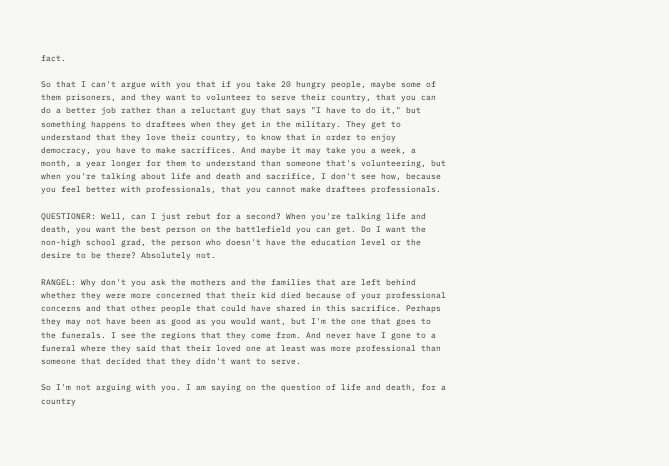fact.

So that I can't argue with you that if you take 20 hungry people, maybe some of them prisoners, and they want to volunteer to serve their country, that you can do a better job rather than a reluctant guy that says "I have to do it," but something happens to draftees when they get in the military. They get to understand that they love their country, to know that in order to enjoy democracy, you have to make sacrifices. And maybe it may take you a week, a month, a year longer for them to understand than someone that's volunteering, but when you're talking about life and death and sacrifice, I don't see how, because you feel better with professionals, that you cannot make draftees professionals.

QUESTIONER: Well, can I just rebut for a second? When you're talking life and death, you want the best person on the battlefield you can get. Do I want the non-high school grad, the person who doesn't have the education level or the desire to be there? Absolutely not.

RANGEL: Why don't you ask the mothers and the families that are left behind whether they were more concerned that their kid died because of your professional concerns and that other people that could have shared in this sacrifice. Perhaps they may not have been as good as you would want, but I'm the one that goes to the funerals. I see the regions that they come from. And never have I gone to a funeral where they said that their loved one at least was more professional than someone that decided that they didn't want to serve.

So I'm not arguing with you. I am saying on the question of life and death, for a country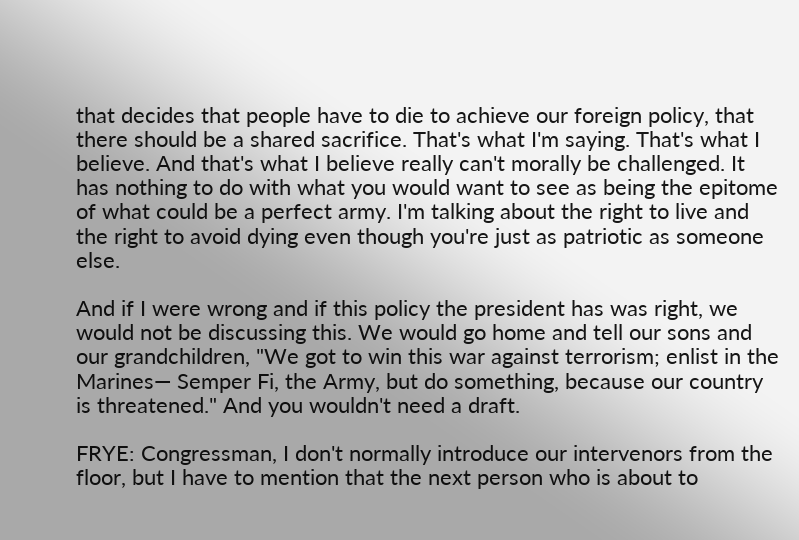that decides that people have to die to achieve our foreign policy, that there should be a shared sacrifice. That's what I'm saying. That's what I believe. And that's what I believe really can't morally be challenged. It has nothing to do with what you would want to see as being the epitome of what could be a perfect army. I'm talking about the right to live and the right to avoid dying even though you're just as patriotic as someone else.

And if I were wrong and if this policy the president has was right, we would not be discussing this. We would go home and tell our sons and our grandchildren, "We got to win this war against terrorism; enlist in the Marines— Semper Fi, the Army, but do something, because our country is threatened." And you wouldn't need a draft.

FRYE: Congressman, I don't normally introduce our intervenors from the floor, but I have to mention that the next person who is about to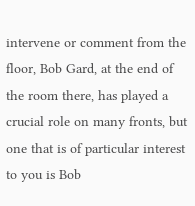intervene or comment from the floor, Bob Gard, at the end of the room there, has played a crucial role on many fronts, but one that is of particular interest to you is Bob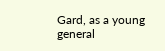Gard, as a young general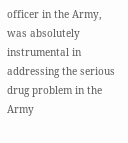officer in the Army, was absolutely instrumental in addressing the serious drug problem in the Army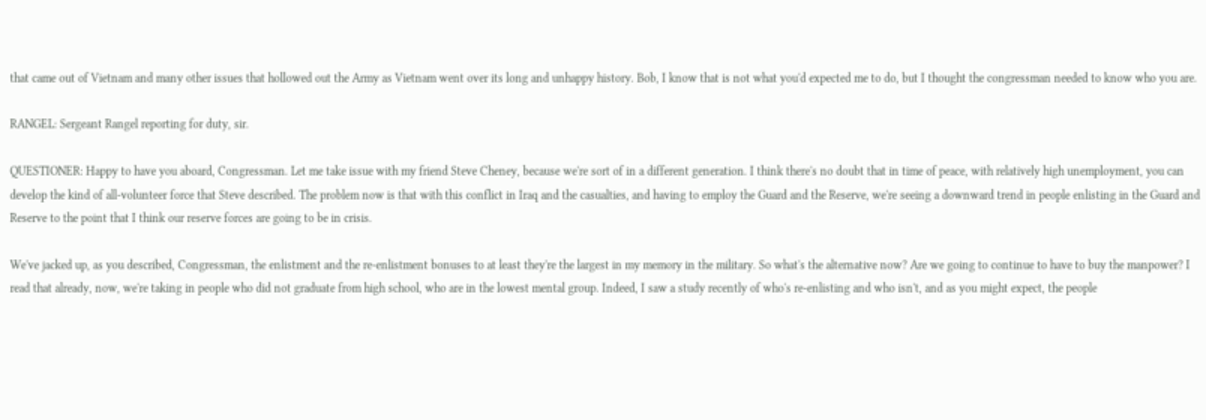that came out of Vietnam and many other issues that hollowed out the Army as Vietnam went over its long and unhappy history. Bob, I know that is not what you'd expected me to do, but I thought the congressman needed to know who you are.

RANGEL: Sergeant Rangel reporting for duty, sir.

QUESTIONER: Happy to have you aboard, Congressman. Let me take issue with my friend Steve Cheney, because we're sort of in a different generation. I think there's no doubt that in time of peace, with relatively high unemployment, you can develop the kind of all-volunteer force that Steve described. The problem now is that with this conflict in Iraq and the casualties, and having to employ the Guard and the Reserve, we're seeing a downward trend in people enlisting in the Guard and Reserve to the point that I think our reserve forces are going to be in crisis.

We've jacked up, as you described, Congressman, the enlistment and the re-enlistment bonuses to at least they're the largest in my memory in the military. So what's the alternative now? Are we going to continue to have to buy the manpower? I read that already, now, we're taking in people who did not graduate from high school, who are in the lowest mental group. Indeed, I saw a study recently of who's re-enlisting and who isn't, and as you might expect, the people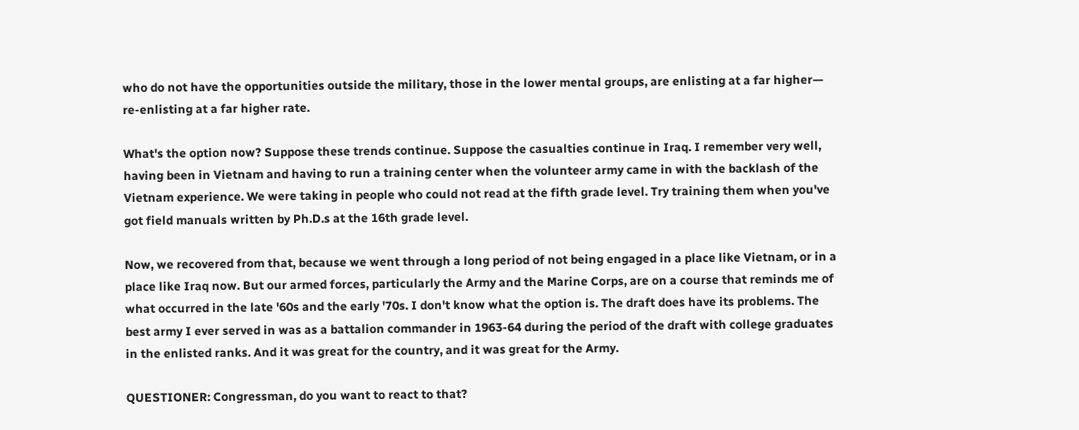who do not have the opportunities outside the military, those in the lower mental groups, are enlisting at a far higher— re-enlisting at a far higher rate.

What's the option now? Suppose these trends continue. Suppose the casualties continue in Iraq. I remember very well, having been in Vietnam and having to run a training center when the volunteer army came in with the backlash of the Vietnam experience. We were taking in people who could not read at the fifth grade level. Try training them when you've got field manuals written by Ph.D.s at the 16th grade level.

Now, we recovered from that, because we went through a long period of not being engaged in a place like Vietnam, or in a place like Iraq now. But our armed forces, particularly the Army and the Marine Corps, are on a course that reminds me of what occurred in the late '60s and the early '70s. I don't know what the option is. The draft does have its problems. The best army I ever served in was as a battalion commander in 1963-64 during the period of the draft with college graduates in the enlisted ranks. And it was great for the country, and it was great for the Army.

QUESTIONER: Congressman, do you want to react to that?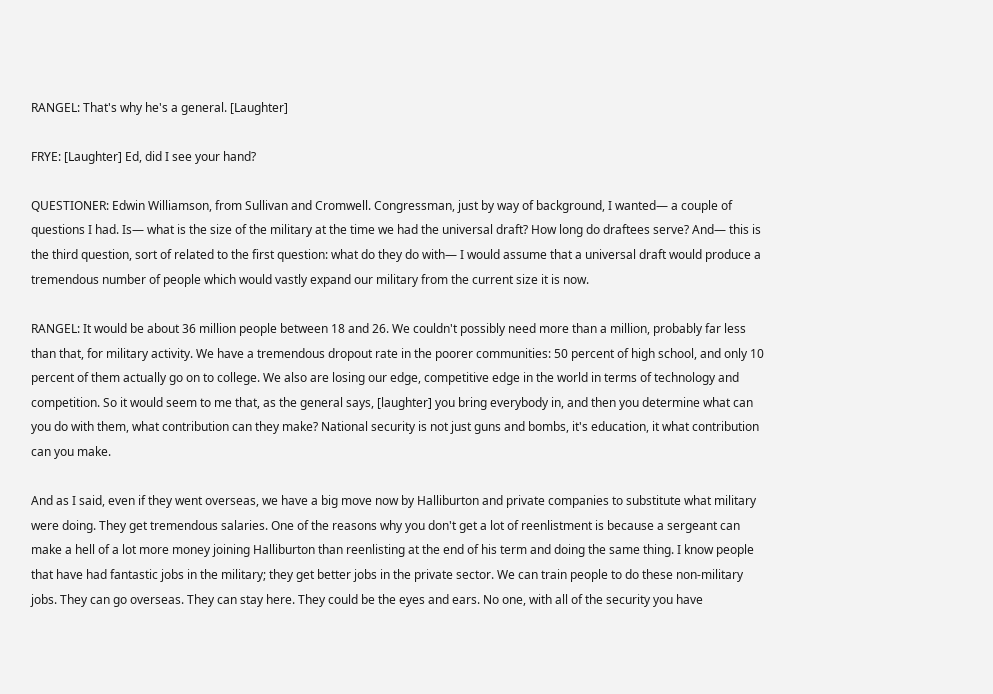RANGEL: That's why he's a general. [Laughter]

FRYE: [Laughter] Ed, did I see your hand?

QUESTIONER: Edwin Williamson, from Sullivan and Cromwell. Congressman, just by way of background, I wanted— a couple of questions I had. Is— what is the size of the military at the time we had the universal draft? How long do draftees serve? And— this is the third question, sort of related to the first question: what do they do with— I would assume that a universal draft would produce a tremendous number of people which would vastly expand our military from the current size it is now.

RANGEL: It would be about 36 million people between 18 and 26. We couldn't possibly need more than a million, probably far less than that, for military activity. We have a tremendous dropout rate in the poorer communities: 50 percent of high school, and only 10 percent of them actually go on to college. We also are losing our edge, competitive edge in the world in terms of technology and competition. So it would seem to me that, as the general says, [laughter] you bring everybody in, and then you determine what can you do with them, what contribution can they make? National security is not just guns and bombs, it's education, it what contribution can you make.

And as I said, even if they went overseas, we have a big move now by Halliburton and private companies to substitute what military were doing. They get tremendous salaries. One of the reasons why you don't get a lot of reenlistment is because a sergeant can make a hell of a lot more money joining Halliburton than reenlisting at the end of his term and doing the same thing. I know people that have had fantastic jobs in the military; they get better jobs in the private sector. We can train people to do these non-military jobs. They can go overseas. They can stay here. They could be the eyes and ears. No one, with all of the security you have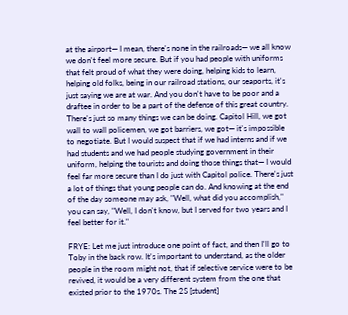at the airport— I mean, there's none in the railroads— we all know we don't feel more secure. But if you had people with uniforms that felt proud of what they were doing, helping kids to learn, helping old folks, being in our railroad stations, our seaports, it's just saying we are at war. And you don't have to be poor and a draftee in order to be a part of the defense of this great country. There's just so many things we can be doing. Capitol Hill, we got wall to wall policemen, we got barriers, we got— it's impossible to negotiate. But I would suspect that if we had interns and if we had students and we had people studying government in their uniform, helping the tourists and doing those things that— I would feel far more secure than I do just with Capitol police. There's just a lot of things that young people can do. And knowing at the end of the day someone may ask, "Well, what did you accomplish," you can say, "Well, I don't know, but I served for two years and I feel better for it."

FRYE: Let me just introduce one point of fact, and then I'll go to Toby in the back row. It's important to understand, as the older people in the room might not, that if selective service were to be revived, it would be a very different system from the one that existed prior to the 1970s. The 2S [student]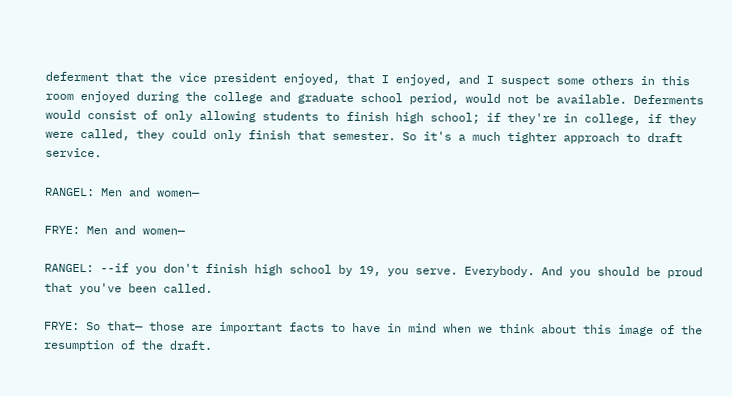deferment that the vice president enjoyed, that I enjoyed, and I suspect some others in this room enjoyed during the college and graduate school period, would not be available. Deferments would consist of only allowing students to finish high school; if they're in college, if they were called, they could only finish that semester. So it's a much tighter approach to draft service.

RANGEL: Men and women—

FRYE: Men and women—

RANGEL: --if you don't finish high school by 19, you serve. Everybody. And you should be proud that you've been called.

FRYE: So that— those are important facts to have in mind when we think about this image of the resumption of the draft.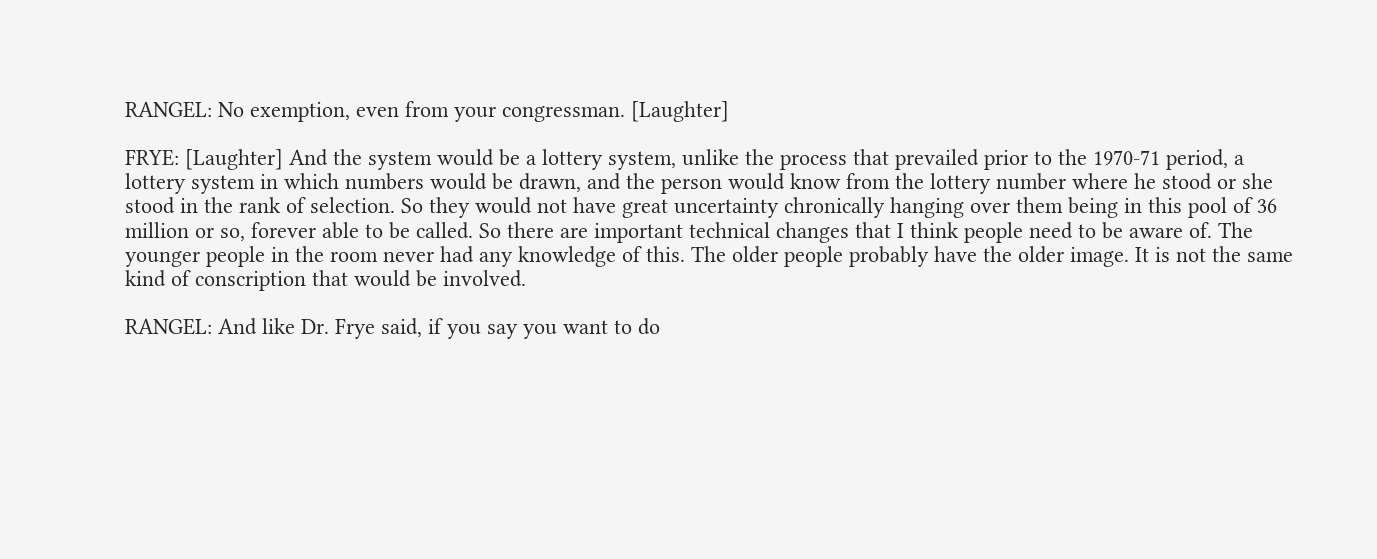RANGEL: No exemption, even from your congressman. [Laughter]

FRYE: [Laughter] And the system would be a lottery system, unlike the process that prevailed prior to the 1970-71 period, a lottery system in which numbers would be drawn, and the person would know from the lottery number where he stood or she stood in the rank of selection. So they would not have great uncertainty chronically hanging over them being in this pool of 36 million or so, forever able to be called. So there are important technical changes that I think people need to be aware of. The younger people in the room never had any knowledge of this. The older people probably have the older image. It is not the same kind of conscription that would be involved.

RANGEL: And like Dr. Frye said, if you say you want to do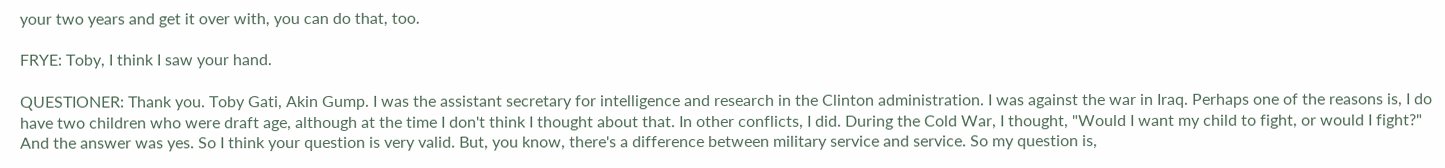your two years and get it over with, you can do that, too.

FRYE: Toby, I think I saw your hand.

QUESTIONER: Thank you. Toby Gati, Akin Gump. I was the assistant secretary for intelligence and research in the Clinton administration. I was against the war in Iraq. Perhaps one of the reasons is, I do have two children who were draft age, although at the time I don't think I thought about that. In other conflicts, I did. During the Cold War, I thought, "Would I want my child to fight, or would I fight?" And the answer was yes. So I think your question is very valid. But, you know, there's a difference between military service and service. So my question is,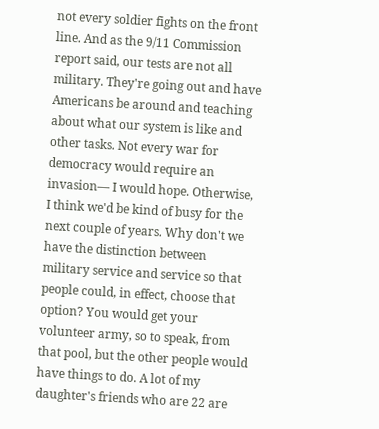not every soldier fights on the front line. And as the 9/11 Commission report said, our tests are not all military. They're going out and have Americans be around and teaching about what our system is like and other tasks. Not every war for democracy would require an invasion— I would hope. Otherwise, I think we'd be kind of busy for the next couple of years. Why don't we have the distinction between military service and service so that people could, in effect, choose that option? You would get your volunteer army, so to speak, from that pool, but the other people would have things to do. A lot of my daughter's friends who are 22 are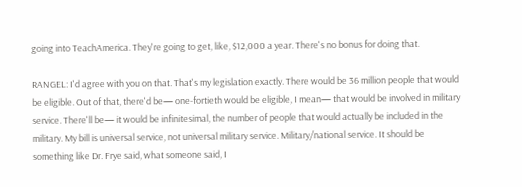going into TeachAmerica. They're going to get, like, $12,000 a year. There's no bonus for doing that.

RANGEL: I'd agree with you on that. That's my legislation exactly. There would be 36 million people that would be eligible. Out of that, there'd be— one-fortieth would be eligible, I mean— that would be involved in military service. There'll be— it would be infinitesimal, the number of people that would actually be included in the military. My bill is universal service, not universal military service. Military/national service. It should be something like Dr. Frye said, what someone said, I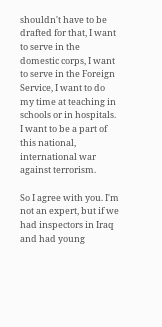shouldn't have to be drafted for that, I want to serve in the domestic corps, I want to serve in the Foreign Service, I want to do my time at teaching in schools or in hospitals. I want to be a part of this national, international war against terrorism.

So I agree with you. I'm not an expert, but if we had inspectors in Iraq and had young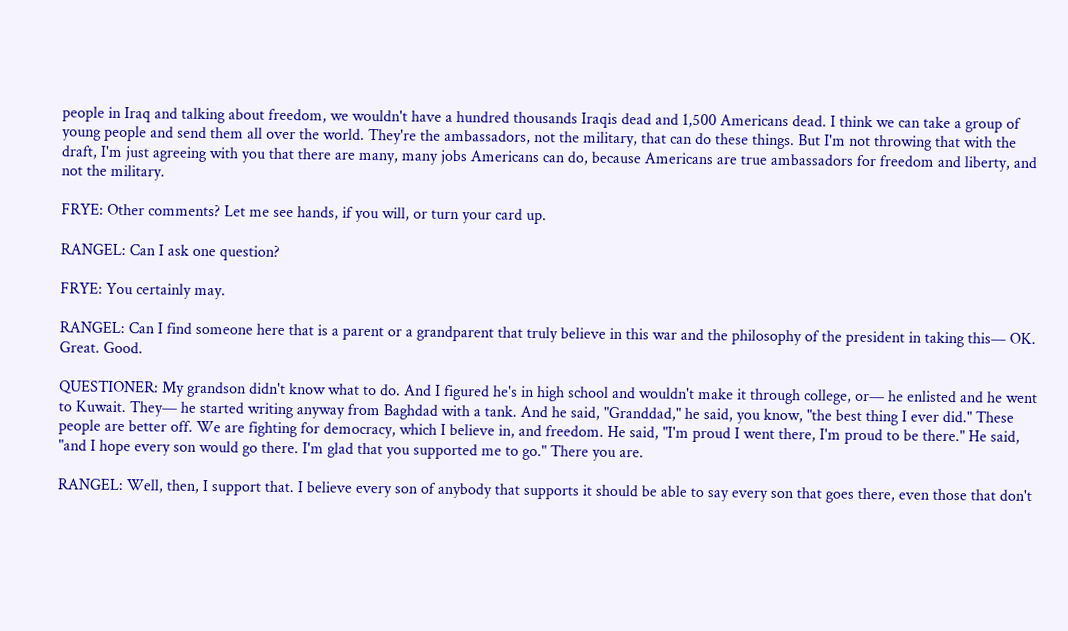people in Iraq and talking about freedom, we wouldn't have a hundred thousands Iraqis dead and 1,500 Americans dead. I think we can take a group of young people and send them all over the world. They're the ambassadors, not the military, that can do these things. But I'm not throwing that with the draft, I'm just agreeing with you that there are many, many jobs Americans can do, because Americans are true ambassadors for freedom and liberty, and not the military.

FRYE: Other comments? Let me see hands, if you will, or turn your card up.

RANGEL: Can I ask one question?

FRYE: You certainly may.

RANGEL: Can I find someone here that is a parent or a grandparent that truly believe in this war and the philosophy of the president in taking this— OK. Great. Good.

QUESTIONER: My grandson didn't know what to do. And I figured he's in high school and wouldn't make it through college, or— he enlisted and he went to Kuwait. They— he started writing anyway from Baghdad with a tank. And he said, "Granddad," he said, you know, "the best thing I ever did." These people are better off. We are fighting for democracy, which I believe in, and freedom. He said, "I'm proud I went there, I'm proud to be there." He said, "and I hope every son would go there. I'm glad that you supported me to go." There you are.

RANGEL: Well, then, I support that. I believe every son of anybody that supports it should be able to say every son that goes there, even those that don't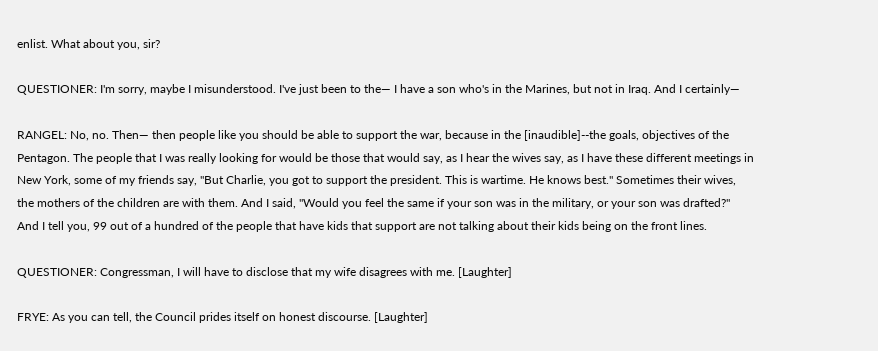enlist. What about you, sir?

QUESTIONER: I'm sorry, maybe I misunderstood. I've just been to the— I have a son who's in the Marines, but not in Iraq. And I certainly—

RANGEL: No, no. Then— then people like you should be able to support the war, because in the [inaudible]--the goals, objectives of the Pentagon. The people that I was really looking for would be those that would say, as I hear the wives say, as I have these different meetings in New York, some of my friends say, "But Charlie, you got to support the president. This is wartime. He knows best." Sometimes their wives, the mothers of the children are with them. And I said, "Would you feel the same if your son was in the military, or your son was drafted?" And I tell you, 99 out of a hundred of the people that have kids that support are not talking about their kids being on the front lines.

QUESTIONER: Congressman, I will have to disclose that my wife disagrees with me. [Laughter]

FRYE: As you can tell, the Council prides itself on honest discourse. [Laughter]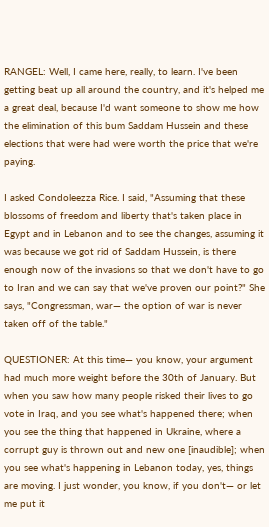RANGEL: Well, I came here, really, to learn. I've been getting beat up all around the country, and it's helped me a great deal, because I'd want someone to show me how the elimination of this bum Saddam Hussein and these elections that were had were worth the price that we're paying.

I asked Condoleezza Rice. I said, "Assuming that these blossoms of freedom and liberty that's taken place in Egypt and in Lebanon and to see the changes, assuming it was because we got rid of Saddam Hussein, is there enough now of the invasions so that we don't have to go to Iran and we can say that we've proven our point?" She says, "Congressman, war— the option of war is never taken off of the table."

QUESTIONER: At this time— you know, your argument had much more weight before the 30th of January. But when you saw how many people risked their lives to go vote in Iraq, and you see what's happened there; when you see the thing that happened in Ukraine, where a corrupt guy is thrown out and new one [inaudible]; when you see what's happening in Lebanon today, yes, things are moving. I just wonder, you know, if you don't— or let me put it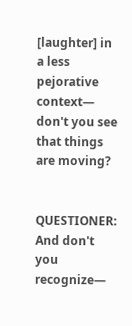[laughter] in a less pejorative context— don't you see that things are moving?


QUESTIONER: And don't you recognize—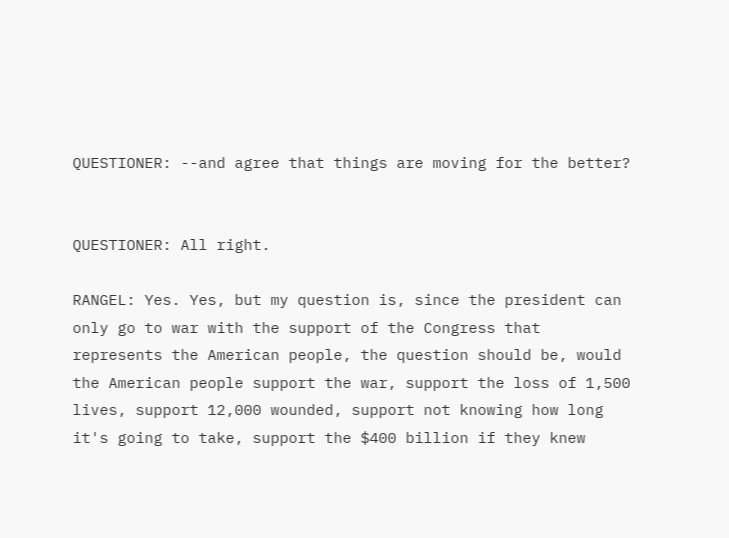QUESTIONER: --and agree that things are moving for the better?


QUESTIONER: All right.

RANGEL: Yes. Yes, but my question is, since the president can only go to war with the support of the Congress that represents the American people, the question should be, would the American people support the war, support the loss of 1,500 lives, support 12,000 wounded, support not knowing how long it's going to take, support the $400 billion if they knew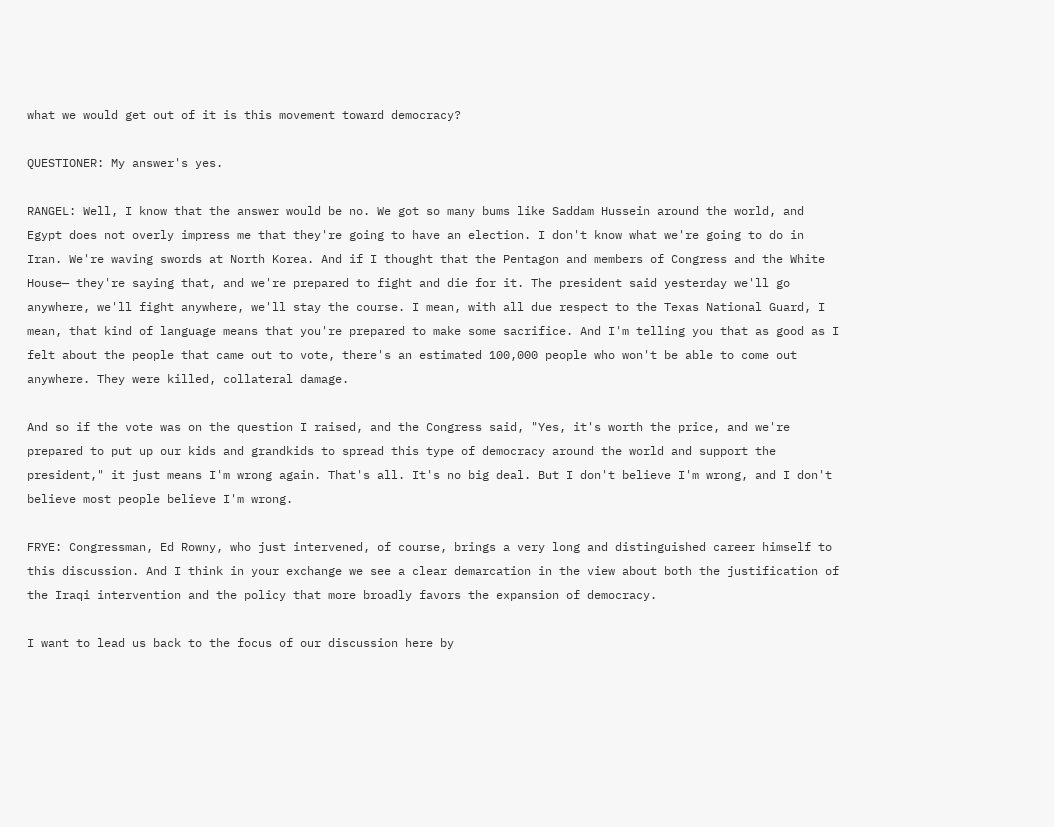what we would get out of it is this movement toward democracy?

QUESTIONER: My answer's yes.

RANGEL: Well, I know that the answer would be no. We got so many bums like Saddam Hussein around the world, and Egypt does not overly impress me that they're going to have an election. I don't know what we're going to do in Iran. We're waving swords at North Korea. And if I thought that the Pentagon and members of Congress and the White House— they're saying that, and we're prepared to fight and die for it. The president said yesterday we'll go anywhere, we'll fight anywhere, we'll stay the course. I mean, with all due respect to the Texas National Guard, I mean, that kind of language means that you're prepared to make some sacrifice. And I'm telling you that as good as I felt about the people that came out to vote, there's an estimated 100,000 people who won't be able to come out anywhere. They were killed, collateral damage.

And so if the vote was on the question I raised, and the Congress said, "Yes, it's worth the price, and we're prepared to put up our kids and grandkids to spread this type of democracy around the world and support the president," it just means I'm wrong again. That's all. It's no big deal. But I don't believe I'm wrong, and I don't believe most people believe I'm wrong.

FRYE: Congressman, Ed Rowny, who just intervened, of course, brings a very long and distinguished career himself to this discussion. And I think in your exchange we see a clear demarcation in the view about both the justification of the Iraqi intervention and the policy that more broadly favors the expansion of democracy.

I want to lead us back to the focus of our discussion here by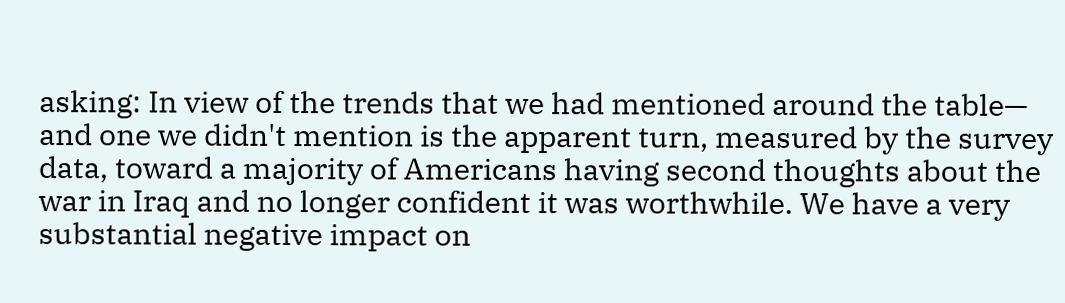asking: In view of the trends that we had mentioned around the table— and one we didn't mention is the apparent turn, measured by the survey data, toward a majority of Americans having second thoughts about the war in Iraq and no longer confident it was worthwhile. We have a very substantial negative impact on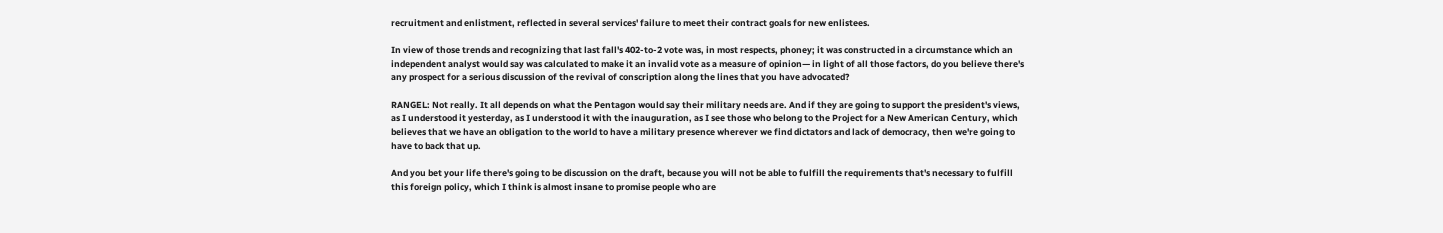recruitment and enlistment, reflected in several services' failure to meet their contract goals for new enlistees.

In view of those trends and recognizing that last fall's 402-to-2 vote was, in most respects, phoney; it was constructed in a circumstance which an independent analyst would say was calculated to make it an invalid vote as a measure of opinion— in light of all those factors, do you believe there's any prospect for a serious discussion of the revival of conscription along the lines that you have advocated?

RANGEL: Not really. It all depends on what the Pentagon would say their military needs are. And if they are going to support the president's views, as I understood it yesterday, as I understood it with the inauguration, as I see those who belong to the Project for a New American Century, which believes that we have an obligation to the world to have a military presence wherever we find dictators and lack of democracy, then we're going to have to back that up.

And you bet your life there's going to be discussion on the draft, because you will not be able to fulfill the requirements that's necessary to fulfill this foreign policy, which I think is almost insane to promise people who are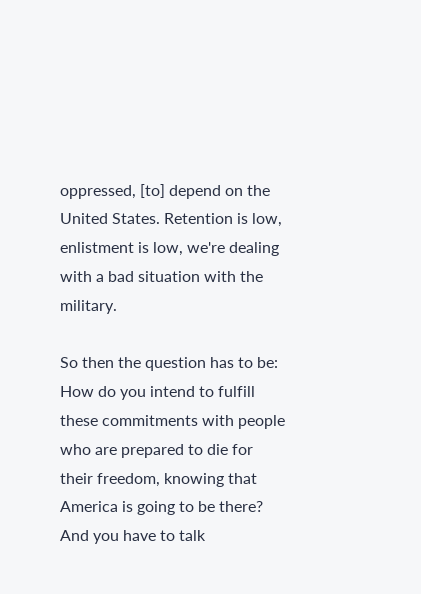oppressed, [to] depend on the United States. Retention is low, enlistment is low, we're dealing with a bad situation with the military.

So then the question has to be: How do you intend to fulfill these commitments with people who are prepared to die for their freedom, knowing that America is going to be there? And you have to talk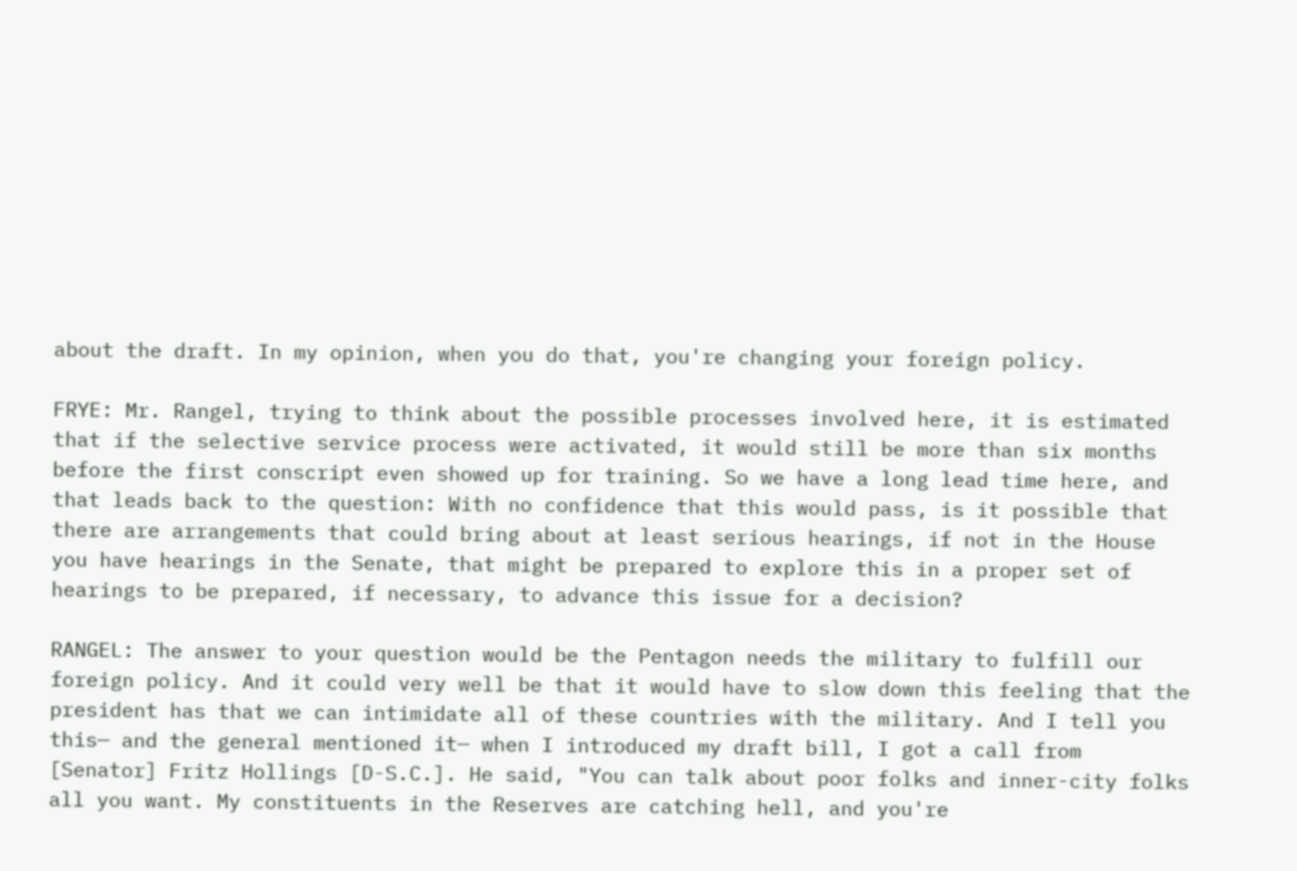about the draft. In my opinion, when you do that, you're changing your foreign policy.

FRYE: Mr. Rangel, trying to think about the possible processes involved here, it is estimated that if the selective service process were activated, it would still be more than six months before the first conscript even showed up for training. So we have a long lead time here, and that leads back to the question: With no confidence that this would pass, is it possible that there are arrangements that could bring about at least serious hearings, if not in the House you have hearings in the Senate, that might be prepared to explore this in a proper set of hearings to be prepared, if necessary, to advance this issue for a decision?

RANGEL: The answer to your question would be the Pentagon needs the military to fulfill our foreign policy. And it could very well be that it would have to slow down this feeling that the president has that we can intimidate all of these countries with the military. And I tell you this— and the general mentioned it— when I introduced my draft bill, I got a call from [Senator] Fritz Hollings [D-S.C.]. He said, "You can talk about poor folks and inner-city folks all you want. My constituents in the Reserves are catching hell, and you're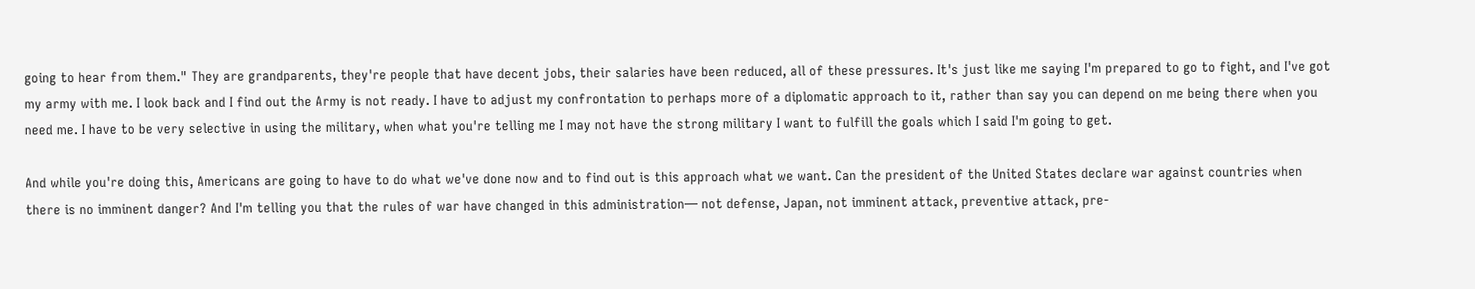going to hear from them." They are grandparents, they're people that have decent jobs, their salaries have been reduced, all of these pressures. It's just like me saying I'm prepared to go to fight, and I've got my army with me. I look back and I find out the Army is not ready. I have to adjust my confrontation to perhaps more of a diplomatic approach to it, rather than say you can depend on me being there when you need me. I have to be very selective in using the military, when what you're telling me I may not have the strong military I want to fulfill the goals which I said I'm going to get.

And while you're doing this, Americans are going to have to do what we've done now and to find out is this approach what we want. Can the president of the United States declare war against countries when there is no imminent danger? And I'm telling you that the rules of war have changed in this administration— not defense, Japan, not imminent attack, preventive attack, pre-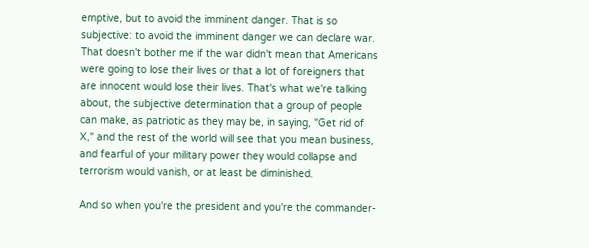emptive, but to avoid the imminent danger. That is so subjective: to avoid the imminent danger we can declare war. That doesn't bother me if the war didn't mean that Americans were going to lose their lives or that a lot of foreigners that are innocent would lose their lives. That's what we're talking about, the subjective determination that a group of people can make, as patriotic as they may be, in saying, "Get rid of X," and the rest of the world will see that you mean business, and fearful of your military power they would collapse and terrorism would vanish, or at least be diminished.

And so when you're the president and you're the commander-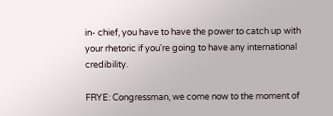in- chief, you have to have the power to catch up with your rhetoric if you're going to have any international credibility.

FRYE: Congressman, we come now to the moment of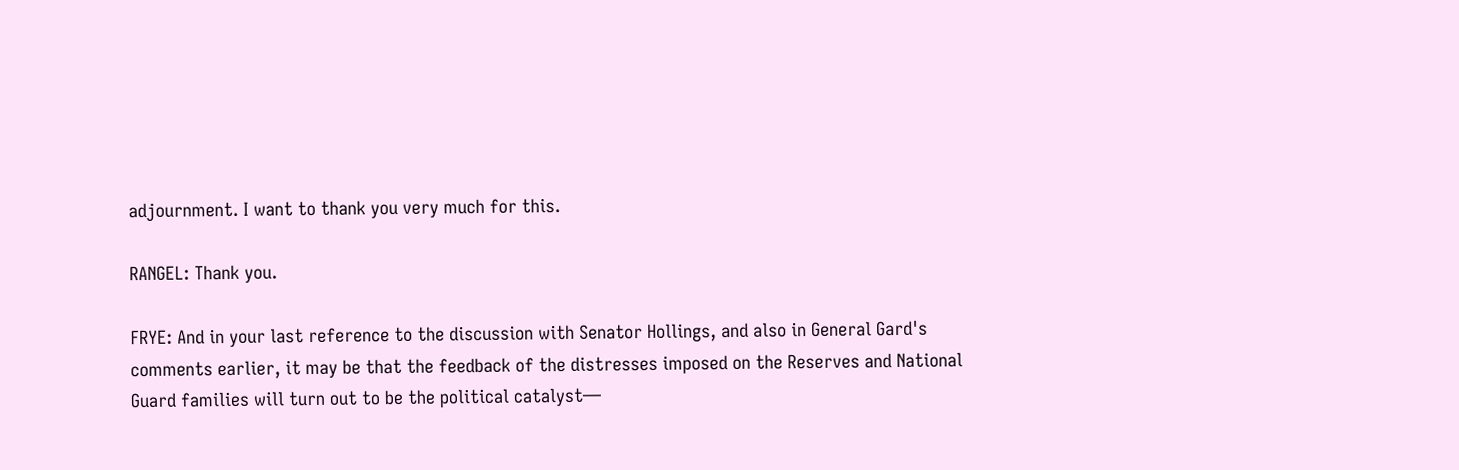adjournment. I want to thank you very much for this.

RANGEL: Thank you.

FRYE: And in your last reference to the discussion with Senator Hollings, and also in General Gard's comments earlier, it may be that the feedback of the distresses imposed on the Reserves and National Guard families will turn out to be the political catalyst—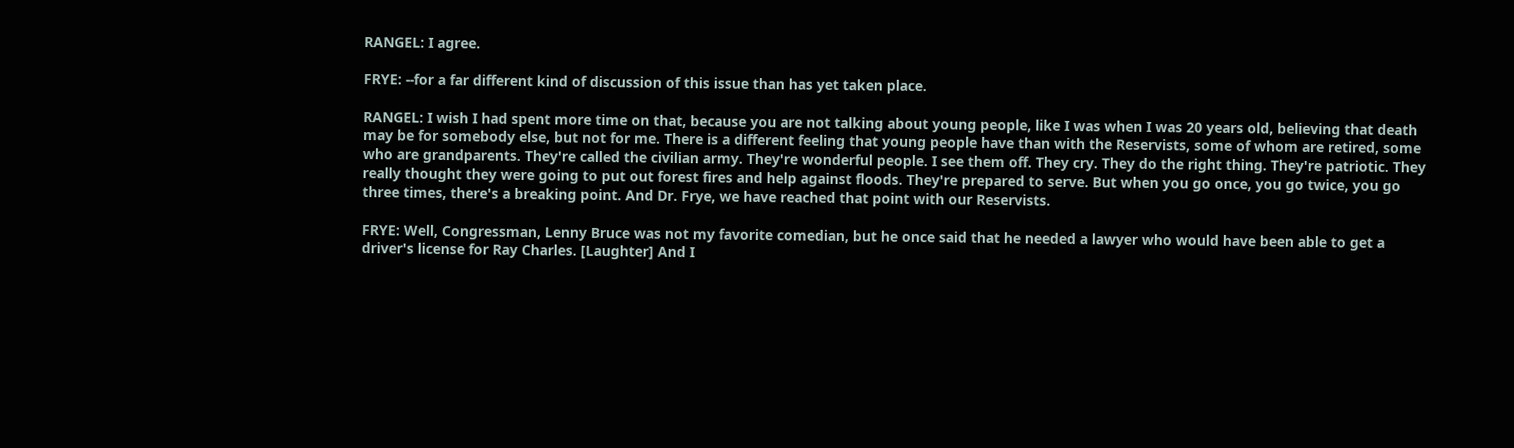RANGEL: I agree.

FRYE: --for a far different kind of discussion of this issue than has yet taken place.

RANGEL: I wish I had spent more time on that, because you are not talking about young people, like I was when I was 20 years old, believing that death may be for somebody else, but not for me. There is a different feeling that young people have than with the Reservists, some of whom are retired, some who are grandparents. They're called the civilian army. They're wonderful people. I see them off. They cry. They do the right thing. They're patriotic. They really thought they were going to put out forest fires and help against floods. They're prepared to serve. But when you go once, you go twice, you go three times, there's a breaking point. And Dr. Frye, we have reached that point with our Reservists.

FRYE: Well, Congressman, Lenny Bruce was not my favorite comedian, but he once said that he needed a lawyer who would have been able to get a driver's license for Ray Charles. [Laughter] And I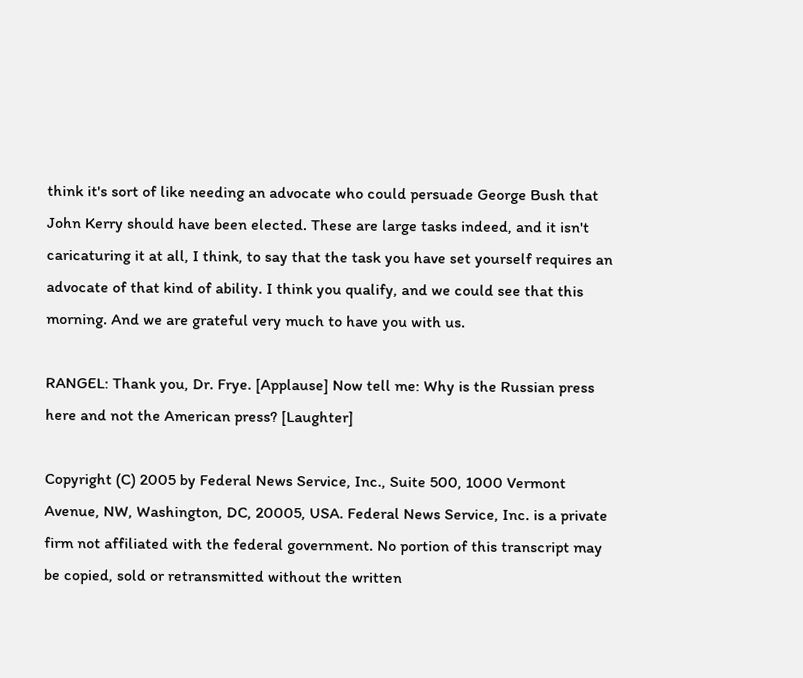think it's sort of like needing an advocate who could persuade George Bush that John Kerry should have been elected. These are large tasks indeed, and it isn't caricaturing it at all, I think, to say that the task you have set yourself requires an advocate of that kind of ability. I think you qualify, and we could see that this morning. And we are grateful very much to have you with us.

RANGEL: Thank you, Dr. Frye. [Applause] Now tell me: Why is the Russian press here and not the American press? [Laughter]

Copyright (C) 2005 by Federal News Service, Inc., Suite 500, 1000 Vermont Avenue, NW, Washington, DC, 20005, USA. Federal News Service, Inc. is a private firm not affiliated with the federal government. No portion of this transcript may be copied, sold or retransmitted without the written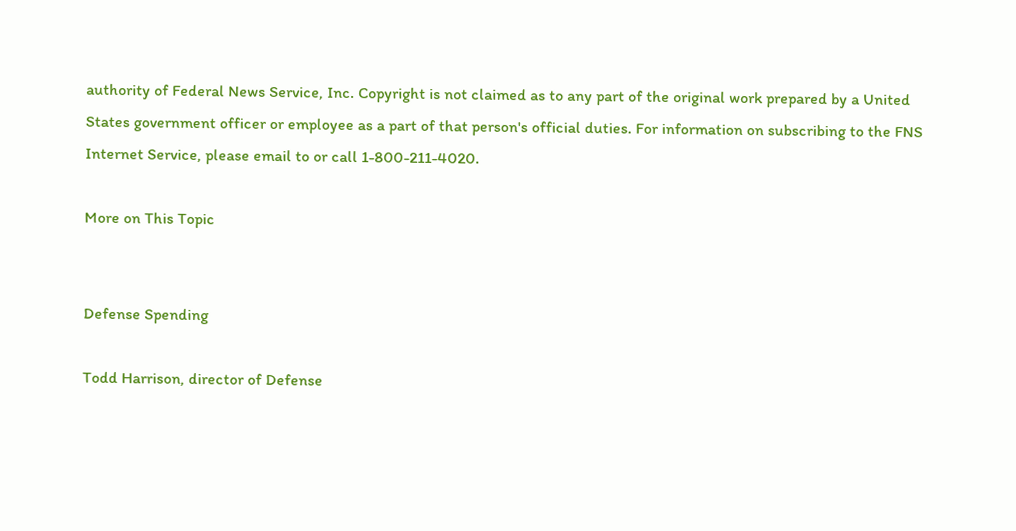authority of Federal News Service, Inc. Copyright is not claimed as to any part of the original work prepared by a United States government officer or employee as a part of that person's official duties. For information on subscribing to the FNS Internet Service, please email to or call 1-800-211-4020.

More on This Topic


Defense Spending

Todd Harrison, director of Defense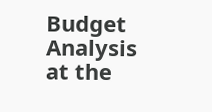Budget Analysis at the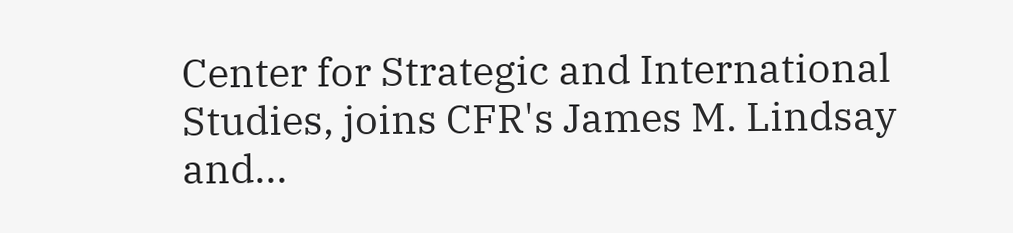Center for Strategic and International Studies, joins CFR's James M. Lindsay and...